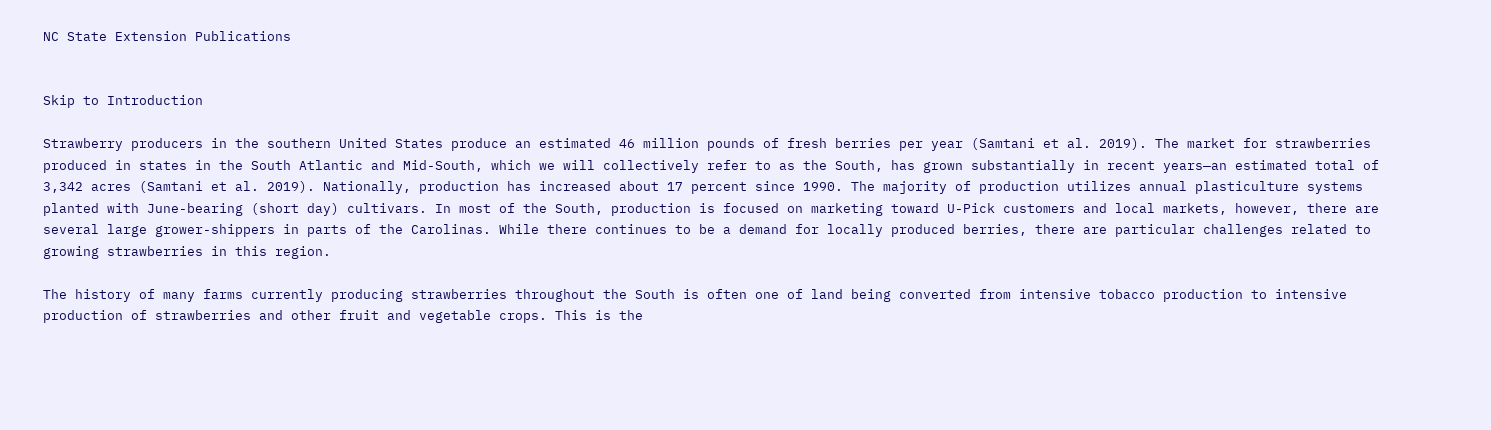NC State Extension Publications


Skip to Introduction

Strawberry producers in the southern United States produce an estimated 46 million pounds of fresh berries per year (Samtani et al. 2019). The market for strawberries produced in states in the South Atlantic and Mid-South, which we will collectively refer to as the South, has grown substantially in recent years—an estimated total of 3,342 acres (Samtani et al. 2019). Nationally, production has increased about 17 percent since 1990. The majority of production utilizes annual plasticulture systems planted with June-bearing (short day) cultivars. In most of the South, production is focused on marketing toward U-Pick customers and local markets, however, there are several large grower-shippers in parts of the Carolinas. While there continues to be a demand for locally produced berries, there are particular challenges related to growing strawberries in this region.

The history of many farms currently producing strawberries throughout the South is often one of land being converted from intensive tobacco production to intensive production of strawberries and other fruit and vegetable crops. This is the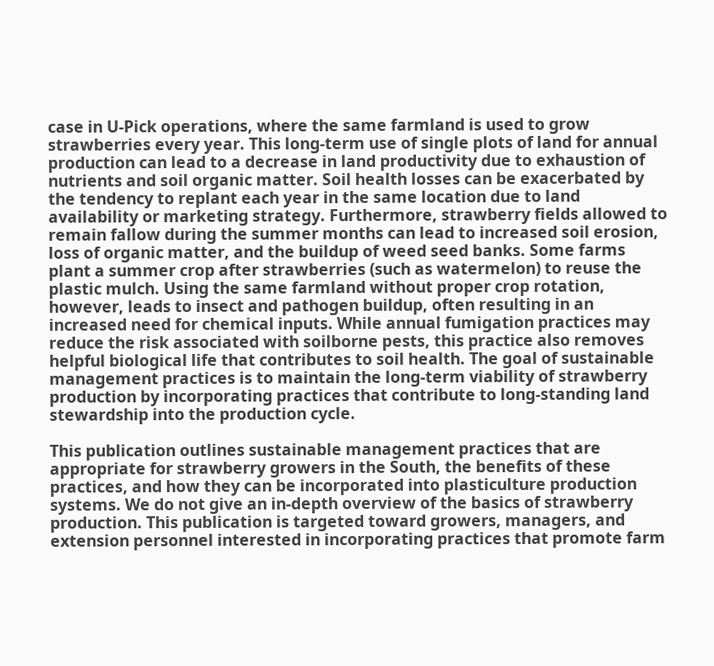case in U-Pick operations, where the same farmland is used to grow strawberries every year. This long-term use of single plots of land for annual production can lead to a decrease in land productivity due to exhaustion of nutrients and soil organic matter. Soil health losses can be exacerbated by the tendency to replant each year in the same location due to land availability or marketing strategy. Furthermore, strawberry fields allowed to remain fallow during the summer months can lead to increased soil erosion, loss of organic matter, and the buildup of weed seed banks. Some farms plant a summer crop after strawberries (such as watermelon) to reuse the plastic mulch. Using the same farmland without proper crop rotation, however, leads to insect and pathogen buildup, often resulting in an increased need for chemical inputs. While annual fumigation practices may reduce the risk associated with soilborne pests, this practice also removes helpful biological life that contributes to soil health. The goal of sustainable management practices is to maintain the long-term viability of strawberry production by incorporating practices that contribute to long-standing land stewardship into the production cycle.

This publication outlines sustainable management practices that are appropriate for strawberry growers in the South, the benefits of these practices, and how they can be incorporated into plasticulture production systems. We do not give an in-depth overview of the basics of strawberry production. This publication is targeted toward growers, managers, and extension personnel interested in incorporating practices that promote farm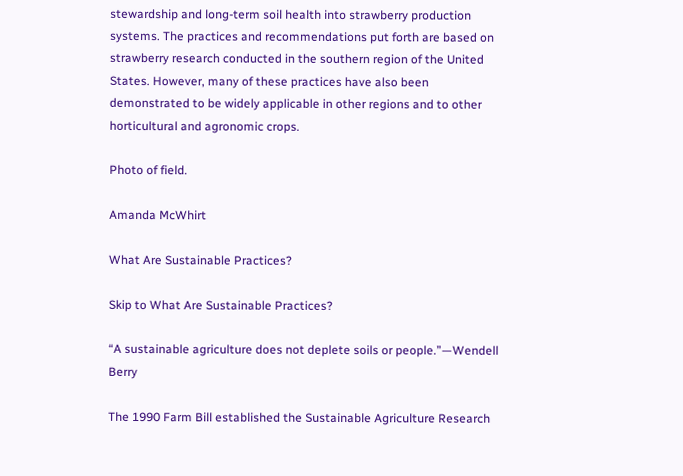stewardship and long-term soil health into strawberry production systems. The practices and recommendations put forth are based on strawberry research conducted in the southern region of the United States. However, many of these practices have also been demonstrated to be widely applicable in other regions and to other horticultural and agronomic crops.

Photo of field.

Amanda McWhirt

What Are Sustainable Practices?

Skip to What Are Sustainable Practices?

“A sustainable agriculture does not deplete soils or people.”—Wendell Berry

The 1990 Farm Bill established the Sustainable Agriculture Research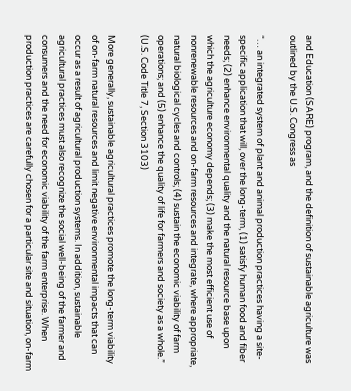and Education (SARE) program, and the definition of sustainable agriculture was outlined by the U.S. Congress as

“… an integrated system of plant and animal production practices having a site-specific application that will, over the long-term, (1) satisfy human food and fiber needs; (2) enhance environmental quality and the natural resource base upon which the agriculture economy depends; (3) make the most efficient use of nonrenewable resources and on-farm resources and integrate, where appropriate, natural biological cycles and controls; (4) sustain the economic viability of farm operations; and (5) enhance the quality of life for farmers and society as a whole.” (U.S. Code Title 7, Section 3103)

More generally, sustainable agricultural practices promote the long-term viability of on-farm natural resources and limit negative environmental impacts that can occur as a result of agricultural production systems. In addition, sustainable agricultural practices must also recognize the social well-being of the farmer and consumers and the need for economic viability of the farm enterprise. When production practices are carefully chosen for a particular site and situation, on-farm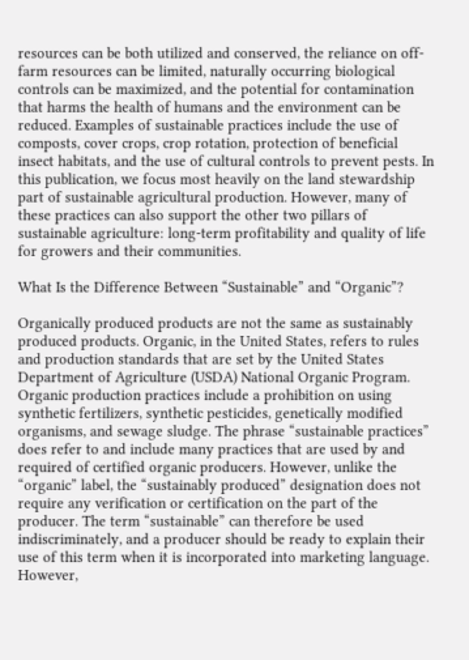resources can be both utilized and conserved, the reliance on off-farm resources can be limited, naturally occurring biological controls can be maximized, and the potential for contamination that harms the health of humans and the environment can be reduced. Examples of sustainable practices include the use of composts, cover crops, crop rotation, protection of beneficial insect habitats, and the use of cultural controls to prevent pests. In this publication, we focus most heavily on the land stewardship part of sustainable agricultural production. However, many of these practices can also support the other two pillars of sustainable agriculture: long-term profitability and quality of life for growers and their communities.

What Is the Difference Between “Sustainable” and “Organic”?

Organically produced products are not the same as sustainably produced products. Organic, in the United States, refers to rules and production standards that are set by the United States Department of Agriculture (USDA) National Organic Program. Organic production practices include a prohibition on using synthetic fertilizers, synthetic pesticides, genetically modified organisms, and sewage sludge. The phrase “sustainable practices” does refer to and include many practices that are used by and required of certified organic producers. However, unlike the “organic” label, the “sustainably produced” designation does not require any verification or certification on the part of the producer. The term “sustainable” can therefore be used indiscriminately, and a producer should be ready to explain their use of this term when it is incorporated into marketing language. However,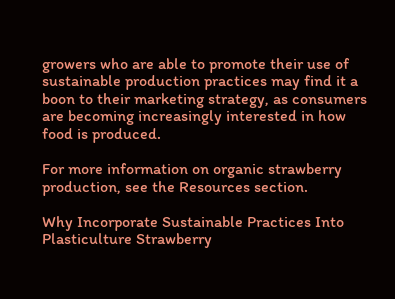growers who are able to promote their use of sustainable production practices may find it a boon to their marketing strategy, as consumers are becoming increasingly interested in how food is produced.

For more information on organic strawberry production, see the Resources section.

Why Incorporate Sustainable Practices Into Plasticulture Strawberry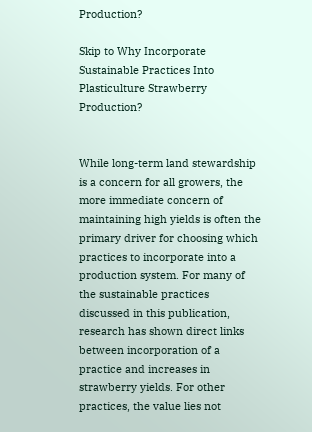Production?

Skip to Why Incorporate Sustainable Practices Into Plasticulture Strawberry Production?


While long-term land stewardship is a concern for all growers, the more immediate concern of maintaining high yields is often the primary driver for choosing which practices to incorporate into a production system. For many of the sustainable practices discussed in this publication, research has shown direct links between incorporation of a practice and increases in strawberry yields. For other practices, the value lies not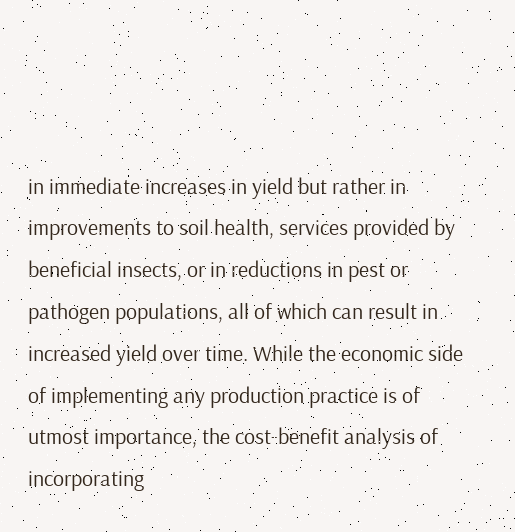in immediate increases in yield but rather in improvements to soil health, services provided by beneficial insects, or in reductions in pest or pathogen populations, all of which can result in increased yield over time. While the economic side of implementing any production practice is of utmost importance, the cost-benefit analysis of incorporating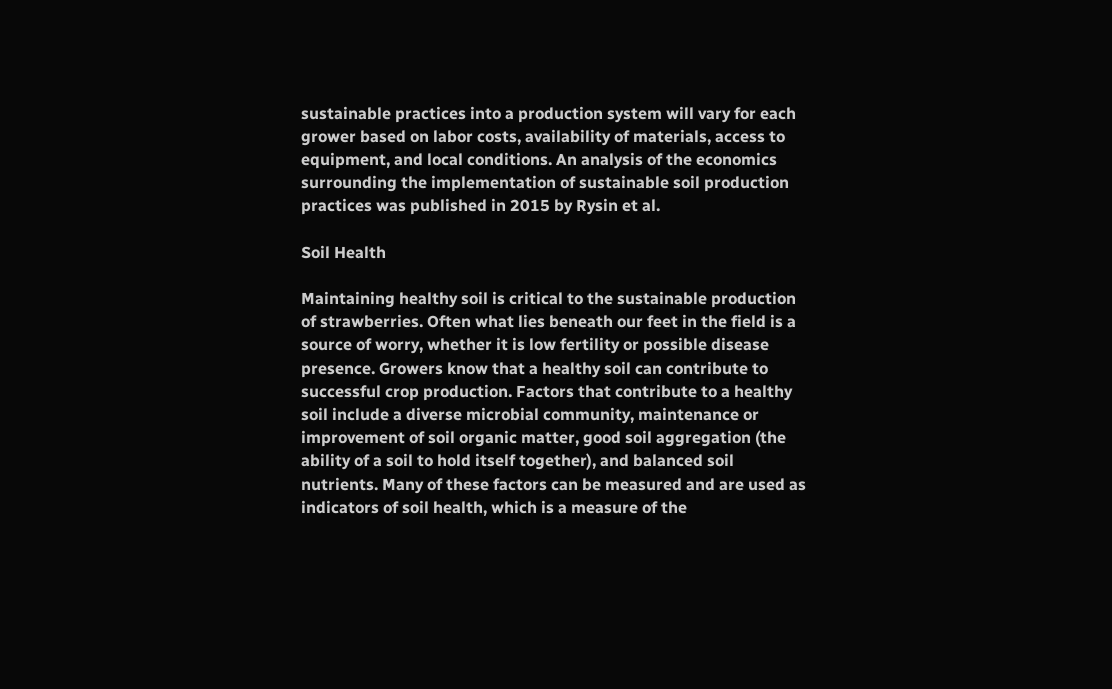sustainable practices into a production system will vary for each grower based on labor costs, availability of materials, access to equipment, and local conditions. An analysis of the economics surrounding the implementation of sustainable soil production practices was published in 2015 by Rysin et al.

Soil Health

Maintaining healthy soil is critical to the sustainable production of strawberries. Often what lies beneath our feet in the field is a source of worry, whether it is low fertility or possible disease presence. Growers know that a healthy soil can contribute to successful crop production. Factors that contribute to a healthy soil include a diverse microbial community, maintenance or improvement of soil organic matter, good soil aggregation (the ability of a soil to hold itself together), and balanced soil nutrients. Many of these factors can be measured and are used as indicators of soil health, which is a measure of the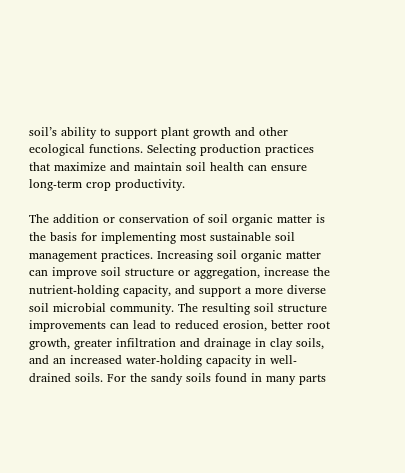soil’s ability to support plant growth and other ecological functions. Selecting production practices that maximize and maintain soil health can ensure long-term crop productivity.

The addition or conservation of soil organic matter is the basis for implementing most sustainable soil management practices. Increasing soil organic matter can improve soil structure or aggregation, increase the nutrient-holding capacity, and support a more diverse soil microbial community. The resulting soil structure improvements can lead to reduced erosion, better root growth, greater infiltration and drainage in clay soils, and an increased water-holding capacity in well-drained soils. For the sandy soils found in many parts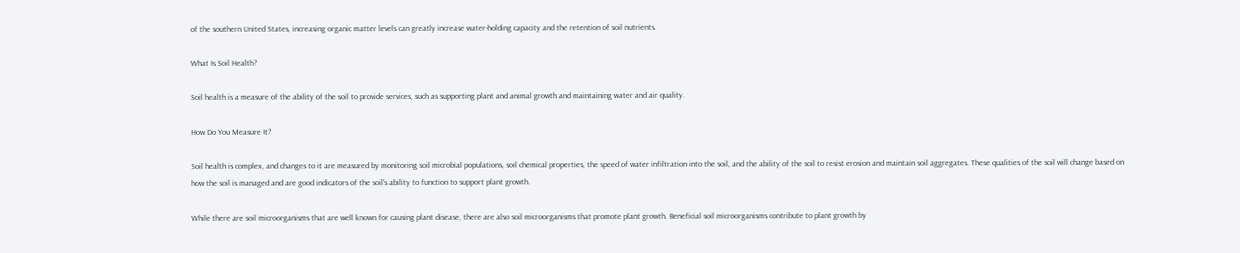of the southern United States, increasing organic matter levels can greatly increase water-holding capacity and the retention of soil nutrients.

What Is Soil Health?

Soil health is a measure of the ability of the soil to provide services, such as supporting plant and animal growth and maintaining water and air quality.

How Do You Measure It?

Soil health is complex, and changes to it are measured by monitoring soil microbial populations, soil chemical properties, the speed of water infiltration into the soil, and the ability of the soil to resist erosion and maintain soil aggregates. These qualities of the soil will change based on how the soil is managed and are good indicators of the soil's ability to function to support plant growth.

While there are soil microorganisms that are well known for causing plant disease, there are also soil microorganisms that promote plant growth. Beneficial soil microorganisms contribute to plant growth by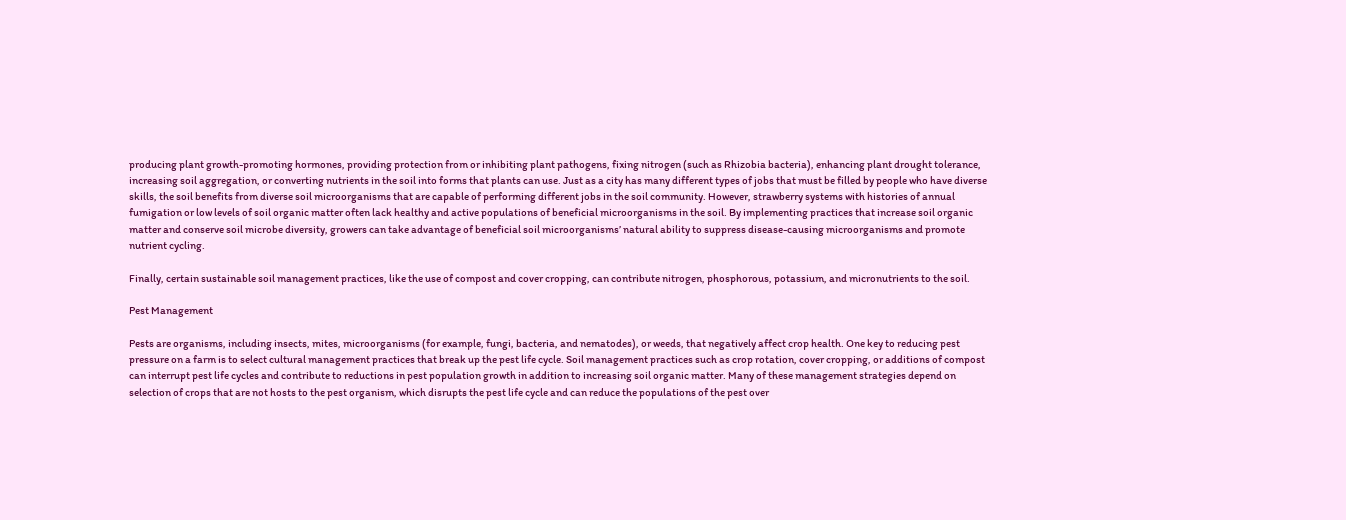producing plant growth-promoting hormones, providing protection from or inhibiting plant pathogens, fixing nitrogen (such as Rhizobia bacteria), enhancing plant drought tolerance, increasing soil aggregation, or converting nutrients in the soil into forms that plants can use. Just as a city has many different types of jobs that must be filled by people who have diverse skills, the soil benefits from diverse soil microorganisms that are capable of performing different jobs in the soil community. However, strawberry systems with histories of annual fumigation or low levels of soil organic matter often lack healthy and active populations of beneficial microorganisms in the soil. By implementing practices that increase soil organic matter and conserve soil microbe diversity, growers can take advantage of beneficial soil microorganisms’ natural ability to suppress disease-causing microorganisms and promote nutrient cycling.

Finally, certain sustainable soil management practices, like the use of compost and cover cropping, can contribute nitrogen, phosphorous, potassium, and micronutrients to the soil.

Pest Management

Pests are organisms, including insects, mites, microorganisms (for example, fungi, bacteria, and nematodes), or weeds, that negatively affect crop health. One key to reducing pest pressure on a farm is to select cultural management practices that break up the pest life cycle. Soil management practices such as crop rotation, cover cropping, or additions of compost can interrupt pest life cycles and contribute to reductions in pest population growth in addition to increasing soil organic matter. Many of these management strategies depend on selection of crops that are not hosts to the pest organism, which disrupts the pest life cycle and can reduce the populations of the pest over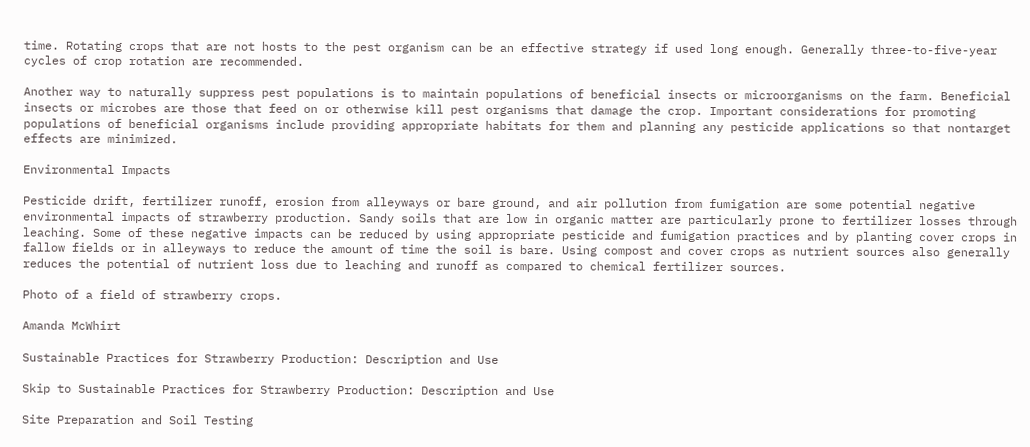time. Rotating crops that are not hosts to the pest organism can be an effective strategy if used long enough. Generally three-to-five-year cycles of crop rotation are recommended.

Another way to naturally suppress pest populations is to maintain populations of beneficial insects or microorganisms on the farm. Beneficial insects or microbes are those that feed on or otherwise kill pest organisms that damage the crop. Important considerations for promoting populations of beneficial organisms include providing appropriate habitats for them and planning any pesticide applications so that nontarget effects are minimized.

Environmental Impacts

Pesticide drift, fertilizer runoff, erosion from alleyways or bare ground, and air pollution from fumigation are some potential negative environmental impacts of strawberry production. Sandy soils that are low in organic matter are particularly prone to fertilizer losses through leaching. Some of these negative impacts can be reduced by using appropriate pesticide and fumigation practices and by planting cover crops in fallow fields or in alleyways to reduce the amount of time the soil is bare. Using compost and cover crops as nutrient sources also generally reduces the potential of nutrient loss due to leaching and runoff as compared to chemical fertilizer sources.

Photo of a field of strawberry crops.

Amanda McWhirt

Sustainable Practices for Strawberry Production: Description and Use

Skip to Sustainable Practices for Strawberry Production: Description and Use

Site Preparation and Soil Testing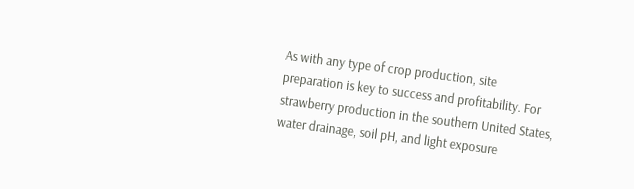As with any type of crop production, site preparation is key to success and profitability. For strawberry production in the southern United States, water drainage, soil pH, and light exposure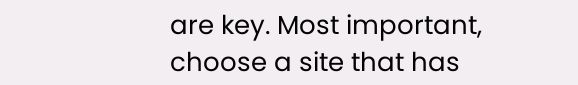are key. Most important, choose a site that has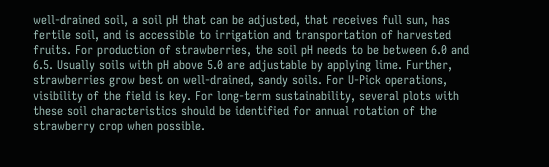well-drained soil, a soil pH that can be adjusted, that receives full sun, has fertile soil, and is accessible to irrigation and transportation of harvested fruits. For production of strawberries, the soil pH needs to be between 6.0 and 6.5. Usually soils with pH above 5.0 are adjustable by applying lime. Further, strawberries grow best on well-drained, sandy soils. For U-Pick operations, visibility of the field is key. For long-term sustainability, several plots with these soil characteristics should be identified for annual rotation of the strawberry crop when possible.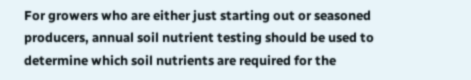For growers who are either just starting out or seasoned producers, annual soil nutrient testing should be used to determine which soil nutrients are required for the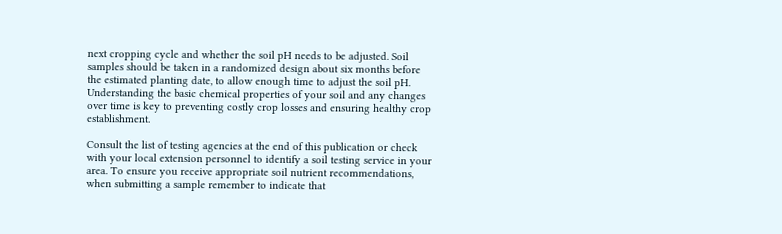next cropping cycle and whether the soil pH needs to be adjusted. Soil samples should be taken in a randomized design about six months before the estimated planting date, to allow enough time to adjust the soil pH. Understanding the basic chemical properties of your soil and any changes over time is key to preventing costly crop losses and ensuring healthy crop establishment.

Consult the list of testing agencies at the end of this publication or check with your local extension personnel to identify a soil testing service in your area. To ensure you receive appropriate soil nutrient recommendations, when submitting a sample remember to indicate that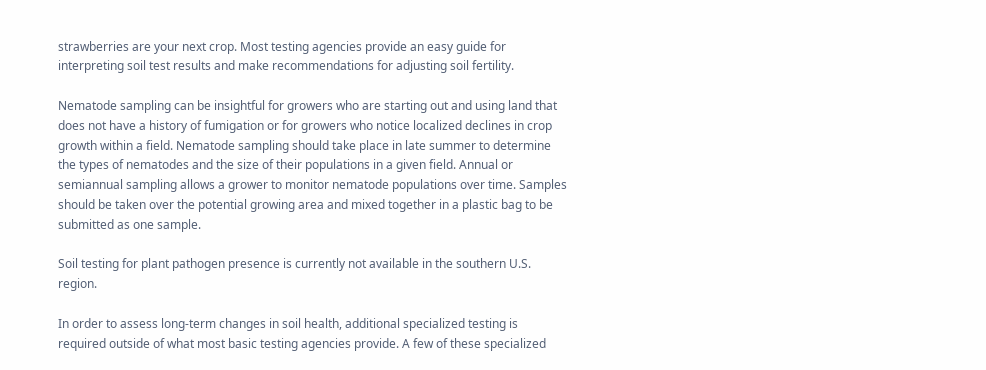strawberries are your next crop. Most testing agencies provide an easy guide for interpreting soil test results and make recommendations for adjusting soil fertility.

Nematode sampling can be insightful for growers who are starting out and using land that does not have a history of fumigation or for growers who notice localized declines in crop growth within a field. Nematode sampling should take place in late summer to determine the types of nematodes and the size of their populations in a given field. Annual or semiannual sampling allows a grower to monitor nematode populations over time. Samples should be taken over the potential growing area and mixed together in a plastic bag to be submitted as one sample.

Soil testing for plant pathogen presence is currently not available in the southern U.S. region.

In order to assess long-term changes in soil health, additional specialized testing is required outside of what most basic testing agencies provide. A few of these specialized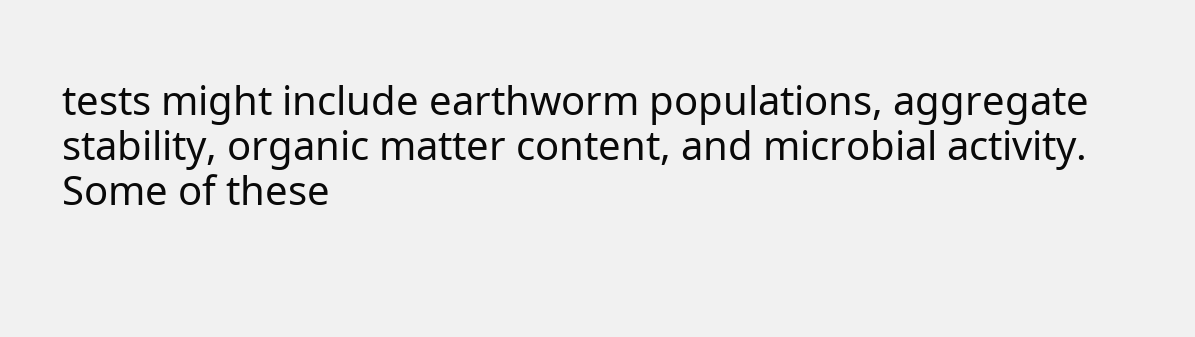tests might include earthworm populations, aggregate stability, organic matter content, and microbial activity. Some of these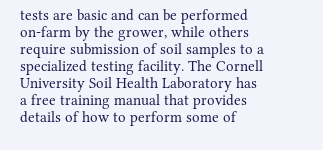tests are basic and can be performed on-farm by the grower, while others require submission of soil samples to a specialized testing facility. The Cornell University Soil Health Laboratory has a free training manual that provides details of how to perform some of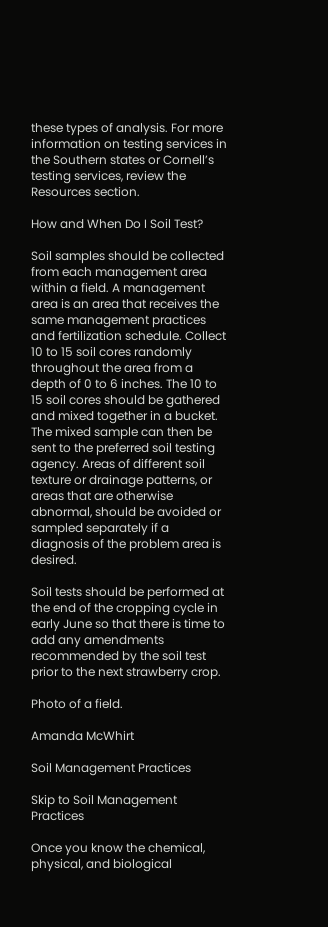these types of analysis. For more information on testing services in the Southern states or Cornell’s testing services, review the Resources section.

How and When Do I Soil Test?

Soil samples should be collected from each management area within a field. A management area is an area that receives the same management practices and fertilization schedule. Collect 10 to 15 soil cores randomly throughout the area from a depth of 0 to 6 inches. The 10 to 15 soil cores should be gathered and mixed together in a bucket. The mixed sample can then be sent to the preferred soil testing agency. Areas of different soil texture or drainage patterns, or areas that are otherwise abnormal, should be avoided or sampled separately if a diagnosis of the problem area is desired.

Soil tests should be performed at the end of the cropping cycle in early June so that there is time to add any amendments recommended by the soil test prior to the next strawberry crop.

Photo of a field.

Amanda McWhirt

Soil Management Practices

Skip to Soil Management Practices

Once you know the chemical, physical, and biological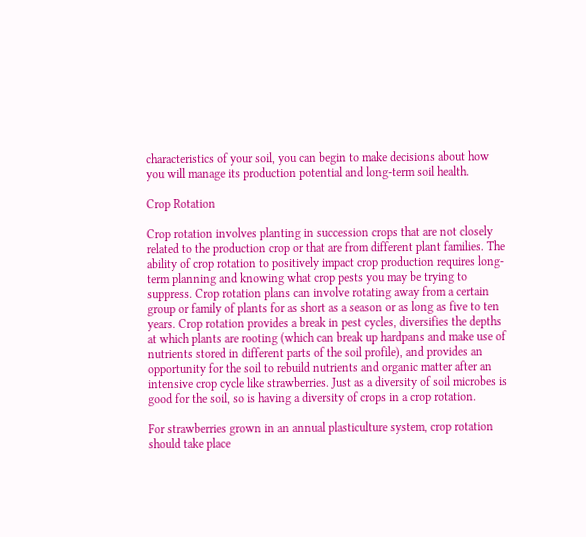characteristics of your soil, you can begin to make decisions about how you will manage its production potential and long-term soil health.

Crop Rotation

Crop rotation involves planting in succession crops that are not closely related to the production crop or that are from different plant families. The ability of crop rotation to positively impact crop production requires long-term planning and knowing what crop pests you may be trying to suppress. Crop rotation plans can involve rotating away from a certain group or family of plants for as short as a season or as long as five to ten years. Crop rotation provides a break in pest cycles, diversifies the depths at which plants are rooting (which can break up hardpans and make use of nutrients stored in different parts of the soil profile), and provides an opportunity for the soil to rebuild nutrients and organic matter after an intensive crop cycle like strawberries. Just as a diversity of soil microbes is good for the soil, so is having a diversity of crops in a crop rotation.

For strawberries grown in an annual plasticulture system, crop rotation should take place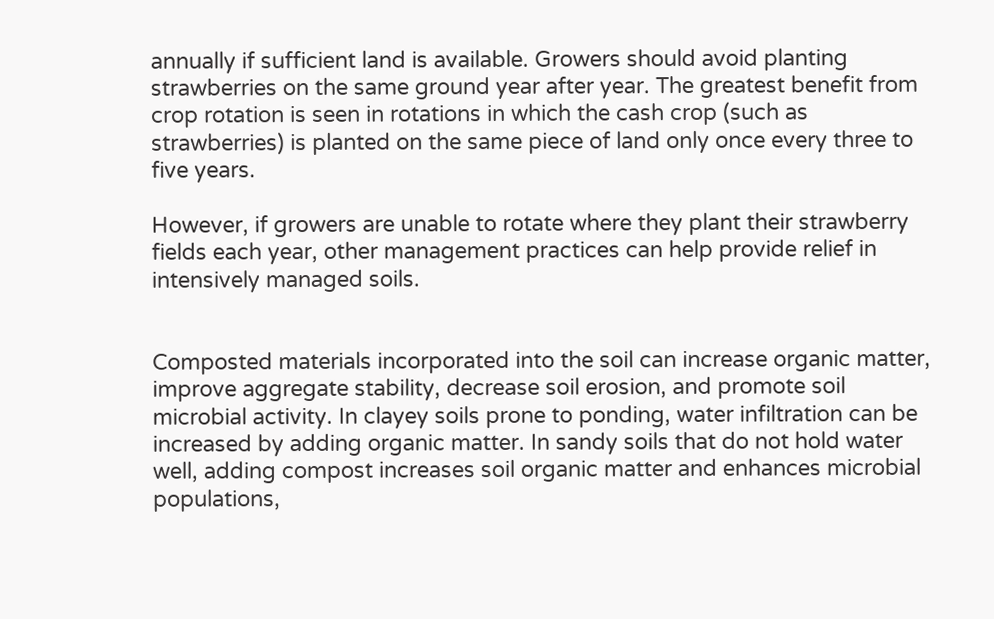annually if sufficient land is available. Growers should avoid planting strawberries on the same ground year after year. The greatest benefit from crop rotation is seen in rotations in which the cash crop (such as strawberries) is planted on the same piece of land only once every three to five years.

However, if growers are unable to rotate where they plant their strawberry fields each year, other management practices can help provide relief in intensively managed soils.


Composted materials incorporated into the soil can increase organic matter, improve aggregate stability, decrease soil erosion, and promote soil microbial activity. In clayey soils prone to ponding, water infiltration can be increased by adding organic matter. In sandy soils that do not hold water well, adding compost increases soil organic matter and enhances microbial populations,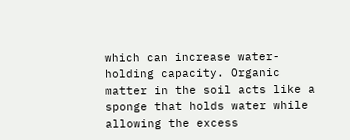which can increase water-holding capacity. Organic matter in the soil acts like a sponge that holds water while allowing the excess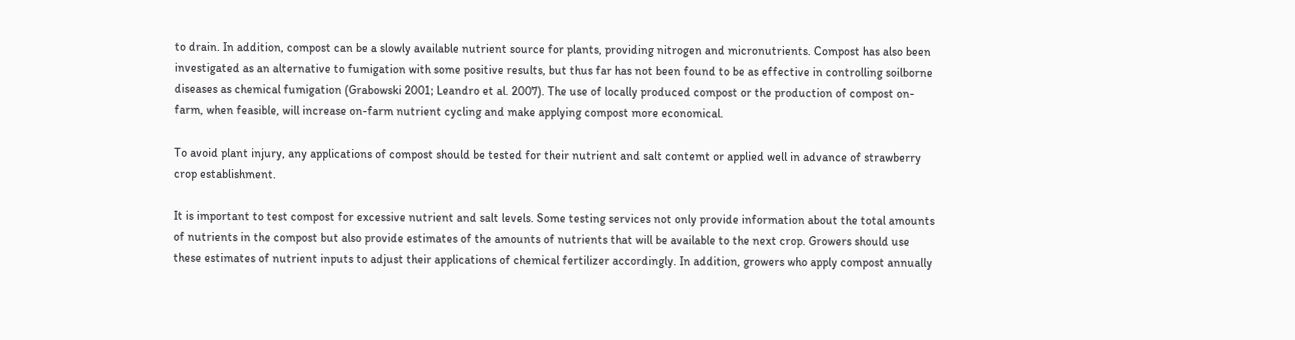to drain. In addition, compost can be a slowly available nutrient source for plants, providing nitrogen and micronutrients. Compost has also been investigated as an alternative to fumigation with some positive results, but thus far has not been found to be as effective in controlling soilborne diseases as chemical fumigation (Grabowski 2001; Leandro et al. 2007). The use of locally produced compost or the production of compost on-farm, when feasible, will increase on-farm nutrient cycling and make applying compost more economical.

To avoid plant injury, any applications of compost should be tested for their nutrient and salt contemt or applied well in advance of strawberry crop establishment.

It is important to test compost for excessive nutrient and salt levels. Some testing services not only provide information about the total amounts of nutrients in the compost but also provide estimates of the amounts of nutrients that will be available to the next crop. Growers should use these estimates of nutrient inputs to adjust their applications of chemical fertilizer accordingly. In addition, growers who apply compost annually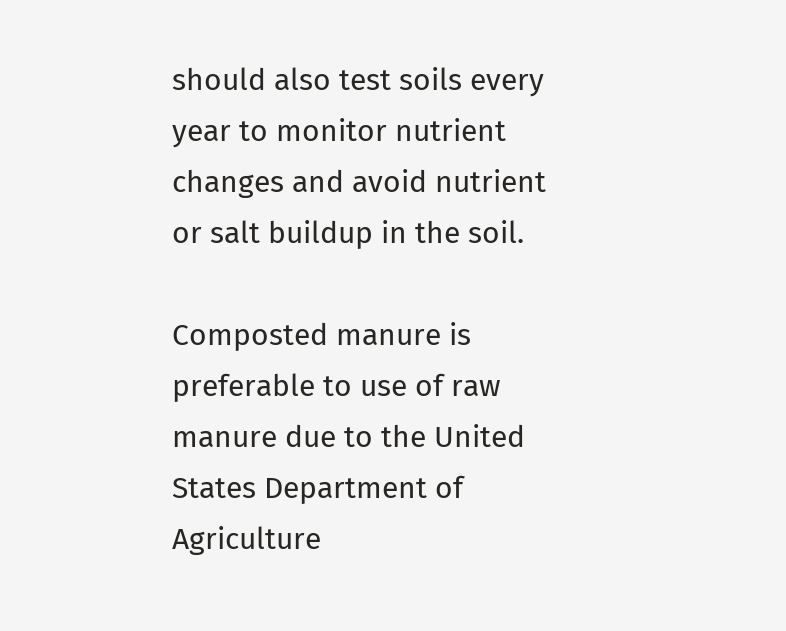should also test soils every year to monitor nutrient changes and avoid nutrient or salt buildup in the soil.

Composted manure is preferable to use of raw manure due to the United States Department of Agriculture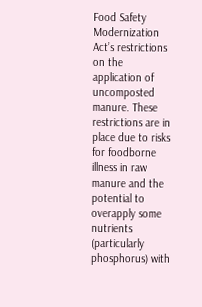Food Safety Modernization Act’s restrictions on the application of uncomposted manure. These restrictions are in place due to risks for foodborne illness in raw manure and the potential to overapply some nutrients (particularly phosphorus) with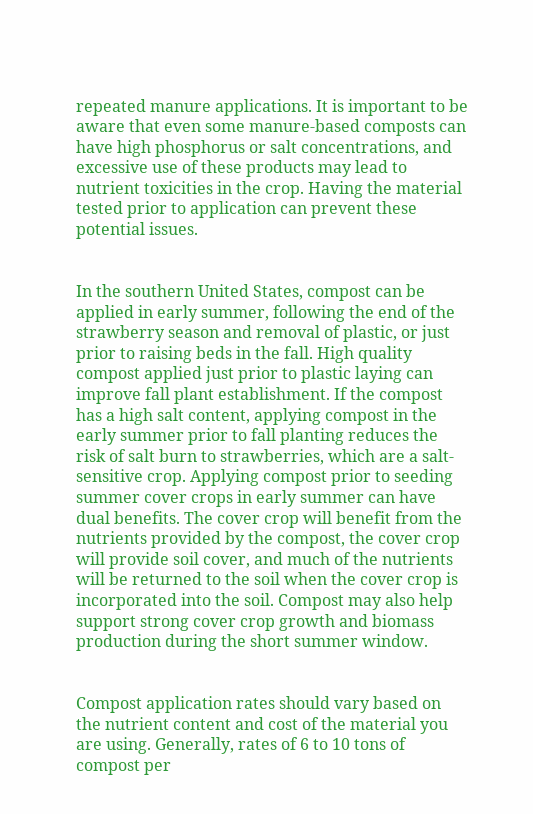repeated manure applications. It is important to be aware that even some manure-based composts can have high phosphorus or salt concentrations, and excessive use of these products may lead to nutrient toxicities in the crop. Having the material tested prior to application can prevent these potential issues.


In the southern United States, compost can be applied in early summer, following the end of the strawberry season and removal of plastic, or just prior to raising beds in the fall. High quality compost applied just prior to plastic laying can improve fall plant establishment. If the compost has a high salt content, applying compost in the early summer prior to fall planting reduces the risk of salt burn to strawberries, which are a salt-sensitive crop. Applying compost prior to seeding summer cover crops in early summer can have dual benefits. The cover crop will benefit from the nutrients provided by the compost, the cover crop will provide soil cover, and much of the nutrients will be returned to the soil when the cover crop is incorporated into the soil. Compost may also help support strong cover crop growth and biomass production during the short summer window.


Compost application rates should vary based on the nutrient content and cost of the material you are using. Generally, rates of 6 to 10 tons of compost per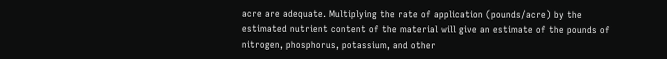acre are adequate. Multiplying the rate of application (pounds/acre) by the estimated nutrient content of the material will give an estimate of the pounds of nitrogen, phosphorus, potassium, and other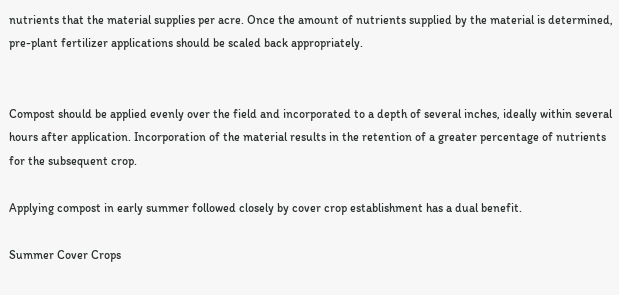nutrients that the material supplies per acre. Once the amount of nutrients supplied by the material is determined, pre-plant fertilizer applications should be scaled back appropriately.


Compost should be applied evenly over the field and incorporated to a depth of several inches, ideally within several hours after application. Incorporation of the material results in the retention of a greater percentage of nutrients for the subsequent crop.

Applying compost in early summer followed closely by cover crop establishment has a dual benefit.

Summer Cover Crops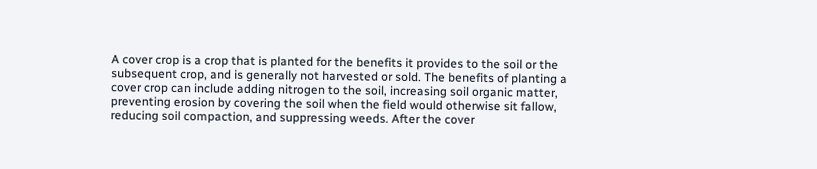A cover crop is a crop that is planted for the benefits it provides to the soil or the subsequent crop, and is generally not harvested or sold. The benefits of planting a cover crop can include adding nitrogen to the soil, increasing soil organic matter, preventing erosion by covering the soil when the field would otherwise sit fallow, reducing soil compaction, and suppressing weeds. After the cover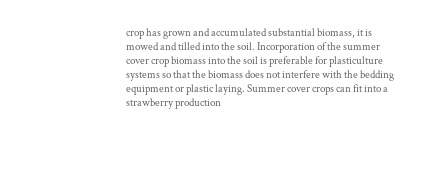crop has grown and accumulated substantial biomass, it is mowed and tilled into the soil. Incorporation of the summer cover crop biomass into the soil is preferable for plasticulture systems so that the biomass does not interfere with the bedding equipment or plastic laying. Summer cover crops can fit into a strawberry production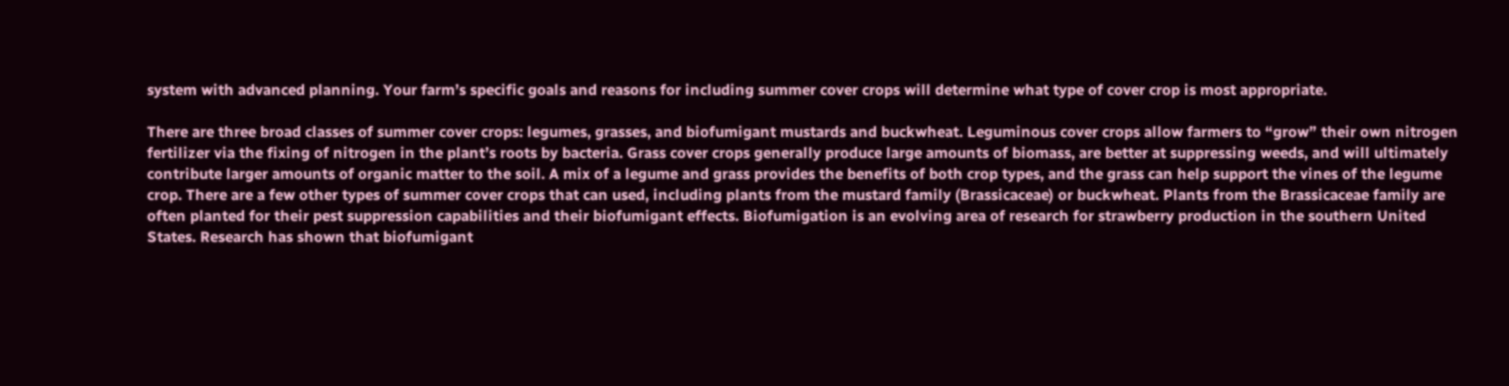system with advanced planning. Your farm’s specific goals and reasons for including summer cover crops will determine what type of cover crop is most appropriate.

There are three broad classes of summer cover crops: legumes, grasses, and biofumigant mustards and buckwheat. Leguminous cover crops allow farmers to “grow” their own nitrogen fertilizer via the fixing of nitrogen in the plant’s roots by bacteria. Grass cover crops generally produce large amounts of biomass, are better at suppressing weeds, and will ultimately contribute larger amounts of organic matter to the soil. A mix of a legume and grass provides the benefits of both crop types, and the grass can help support the vines of the legume crop. There are a few other types of summer cover crops that can used, including plants from the mustard family (Brassicaceae) or buckwheat. Plants from the Brassicaceae family are often planted for their pest suppression capabilities and their biofumigant effects. Biofumigation is an evolving area of research for strawberry production in the southern United States. Research has shown that biofumigant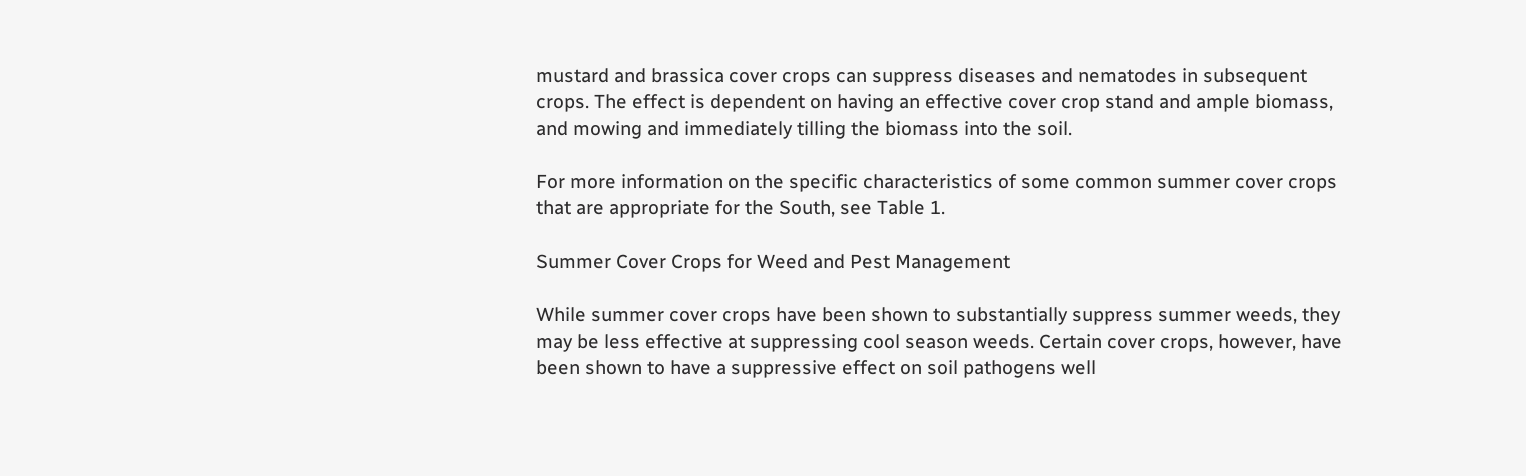mustard and brassica cover crops can suppress diseases and nematodes in subsequent crops. The effect is dependent on having an effective cover crop stand and ample biomass, and mowing and immediately tilling the biomass into the soil.

For more information on the specific characteristics of some common summer cover crops that are appropriate for the South, see Table 1.

Summer Cover Crops for Weed and Pest Management

While summer cover crops have been shown to substantially suppress summer weeds, they may be less effective at suppressing cool season weeds. Certain cover crops, however, have been shown to have a suppressive effect on soil pathogens well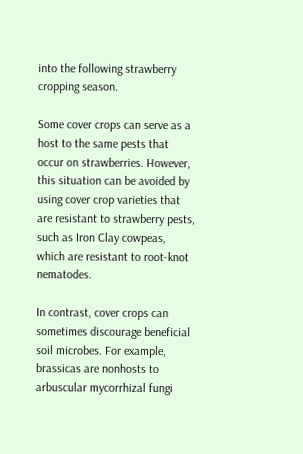into the following strawberry cropping season.

Some cover crops can serve as a host to the same pests that occur on strawberries. However, this situation can be avoided by using cover crop varieties that are resistant to strawberry pests, such as Iron Clay cowpeas, which are resistant to root-knot nematodes.

In contrast, cover crops can sometimes discourage beneficial soil microbes. For example, brassicas are nonhosts to arbuscular mycorrhizal fungi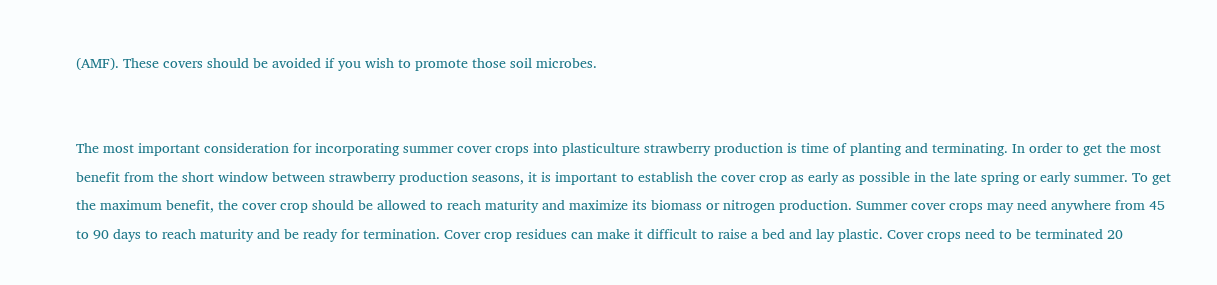(AMF). These covers should be avoided if you wish to promote those soil microbes.


The most important consideration for incorporating summer cover crops into plasticulture strawberry production is time of planting and terminating. In order to get the most benefit from the short window between strawberry production seasons, it is important to establish the cover crop as early as possible in the late spring or early summer. To get the maximum benefit, the cover crop should be allowed to reach maturity and maximize its biomass or nitrogen production. Summer cover crops may need anywhere from 45 to 90 days to reach maturity and be ready for termination. Cover crop residues can make it difficult to raise a bed and lay plastic. Cover crops need to be terminated 20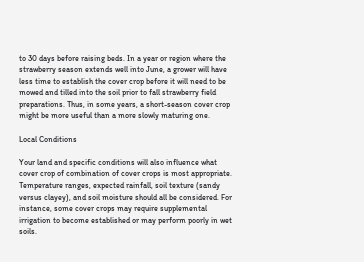to 30 days before raising beds. In a year or region where the strawberry season extends well into June, a grower will have less time to establish the cover crop before it will need to be mowed and tilled into the soil prior to fall strawberry field preparations. Thus, in some years, a short-season cover crop might be more useful than a more slowly maturing one.

Local Conditions

Your land and specific conditions will also influence what cover crop of combination of cover crops is most appropriate. Temperature ranges, expected rainfall, soil texture (sandy versus clayey), and soil moisture should all be considered. For instance, some cover crops may require supplemental irrigation to become established or may perform poorly in wet soils.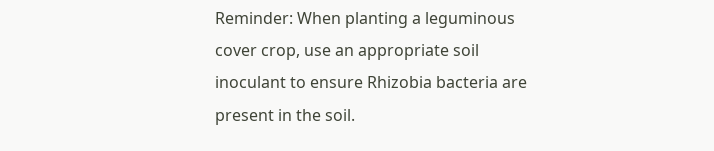Reminder: When planting a leguminous cover crop, use an appropriate soil inoculant to ensure Rhizobia bacteria are present in the soil.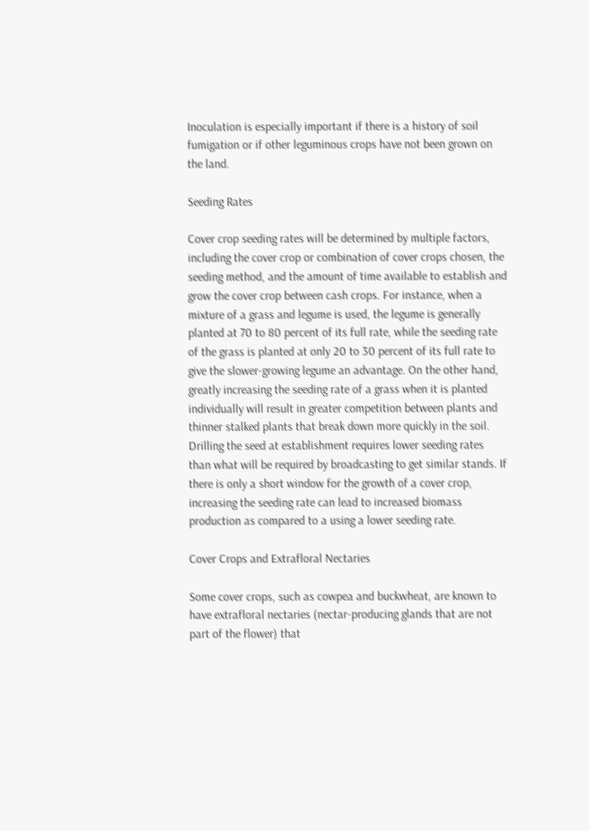Inoculation is especially important if there is a history of soil fumigation or if other leguminous crops have not been grown on the land.

Seeding Rates

Cover crop seeding rates will be determined by multiple factors, including the cover crop or combination of cover crops chosen, the seeding method, and the amount of time available to establish and grow the cover crop between cash crops. For instance, when a mixture of a grass and legume is used, the legume is generally planted at 70 to 80 percent of its full rate, while the seeding rate of the grass is planted at only 20 to 30 percent of its full rate to give the slower-growing legume an advantage. On the other hand, greatly increasing the seeding rate of a grass when it is planted individually will result in greater competition between plants and thinner stalked plants that break down more quickly in the soil. Drilling the seed at establishment requires lower seeding rates than what will be required by broadcasting to get similar stands. If there is only a short window for the growth of a cover crop, increasing the seeding rate can lead to increased biomass production as compared to a using a lower seeding rate.

Cover Crops and Extrafloral Nectaries

Some cover crops, such as cowpea and buckwheat, are known to have extrafloral nectaries (nectar-producing glands that are not part of the flower) that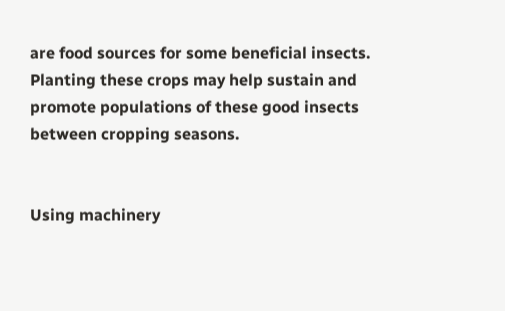are food sources for some beneficial insects. Planting these crops may help sustain and promote populations of these good insects between cropping seasons.


Using machinery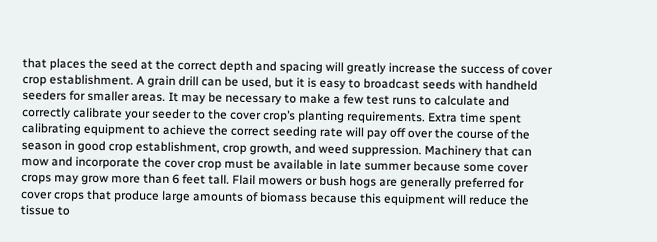that places the seed at the correct depth and spacing will greatly increase the success of cover crop establishment. A grain drill can be used, but it is easy to broadcast seeds with handheld seeders for smaller areas. It may be necessary to make a few test runs to calculate and correctly calibrate your seeder to the cover crop’s planting requirements. Extra time spent calibrating equipment to achieve the correct seeding rate will pay off over the course of the season in good crop establishment, crop growth, and weed suppression. Machinery that can mow and incorporate the cover crop must be available in late summer because some cover crops may grow more than 6 feet tall. Flail mowers or bush hogs are generally preferred for cover crops that produce large amounts of biomass because this equipment will reduce the tissue to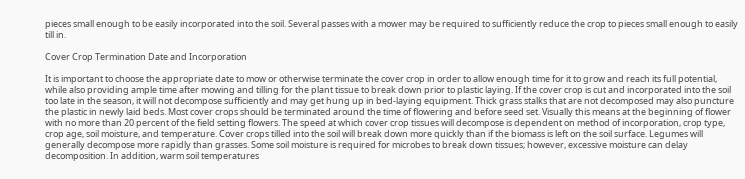pieces small enough to be easily incorporated into the soil. Several passes with a mower may be required to sufficiently reduce the crop to pieces small enough to easily till in.

Cover Crop Termination Date and Incorporation

It is important to choose the appropriate date to mow or otherwise terminate the cover crop in order to allow enough time for it to grow and reach its full potential, while also providing ample time after mowing and tilling for the plant tissue to break down prior to plastic laying. If the cover crop is cut and incorporated into the soil too late in the season, it will not decompose sufficiently and may get hung up in bed-laying equipment. Thick grass stalks that are not decomposed may also puncture the plastic in newly laid beds. Most cover crops should be terminated around the time of flowering and before seed set. Visually this means at the beginning of flower with no more than 20 percent of the field setting flowers. The speed at which cover crop tissues will decompose is dependent on method of incorporation, crop type, crop age, soil moisture, and temperature. Cover crops tilled into the soil will break down more quickly than if the biomass is left on the soil surface. Legumes will generally decompose more rapidly than grasses. Some soil moisture is required for microbes to break down tissues; however, excessive moisture can delay decomposition. In addition, warm soil temperatures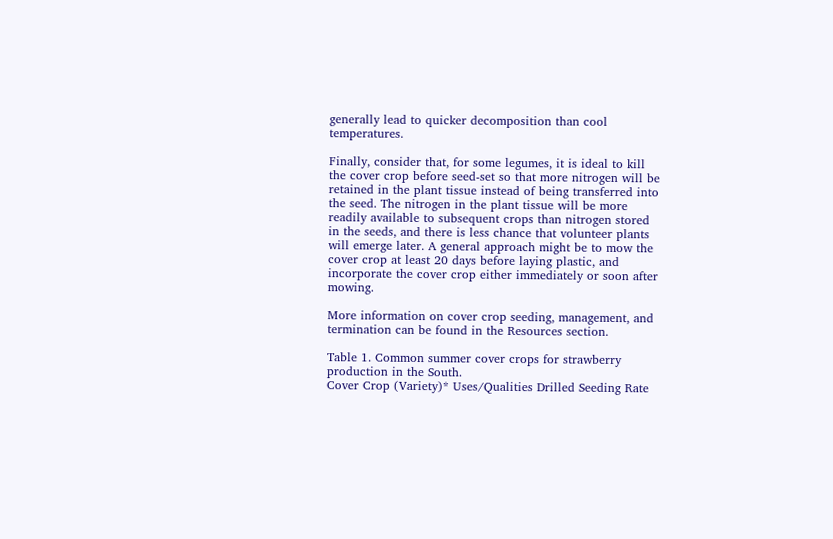generally lead to quicker decomposition than cool temperatures.

Finally, consider that, for some legumes, it is ideal to kill the cover crop before seed-set so that more nitrogen will be retained in the plant tissue instead of being transferred into the seed. The nitrogen in the plant tissue will be more readily available to subsequent crops than nitrogen stored in the seeds, and there is less chance that volunteer plants will emerge later. A general approach might be to mow the cover crop at least 20 days before laying plastic, and incorporate the cover crop either immediately or soon after mowing.

More information on cover crop seeding, management, and termination can be found in the Resources section.

Table 1. Common summer cover crops for strawberry production in the South.
Cover Crop (Variety)* Uses/Qualities Drilled Seeding Rate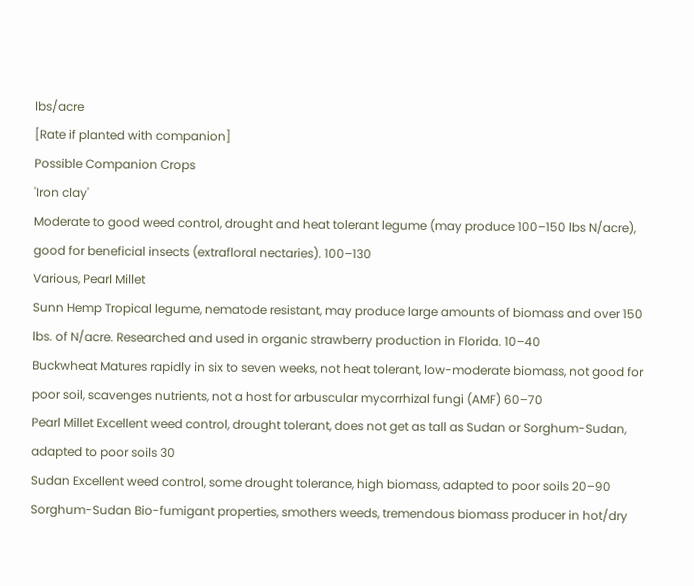lbs/acre
[Rate if planted with companion]
Possible Companion Crops
'Iron clay'
Moderate to good weed control, drought and heat tolerant legume (may produce 100–150 lbs N/acre), good for beneficial insects (extrafloral nectaries). 100–130
Various, Pearl Millet
Sunn Hemp Tropical legume, nematode resistant, may produce large amounts of biomass and over 150 lbs. of N/acre. Researched and used in organic strawberry production in Florida. 10–40
Buckwheat Matures rapidly in six to seven weeks, not heat tolerant, low-moderate biomass, not good for poor soil, scavenges nutrients, not a host for arbuscular mycorrhizal fungi (AMF) 60–70
Pearl Millet Excellent weed control, drought tolerant, does not get as tall as Sudan or Sorghum-Sudan, adapted to poor soils 30
Sudan Excellent weed control, some drought tolerance, high biomass, adapted to poor soils 20–90
Sorghum-Sudan Bio-fumigant properties, smothers weeds, tremendous biomass producer in hot/dry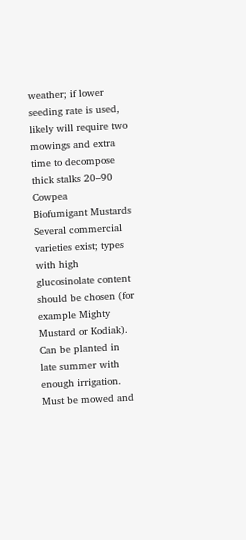weather; if lower seeding rate is used, likely will require two mowings and extra time to decompose thick stalks 20–90 Cowpea
Biofumigant Mustards Several commercial varieties exist; types with high glucosinolate content should be chosen (for example Mighty Mustard or Kodiak). Can be planted in late summer with enough irrigation. Must be mowed and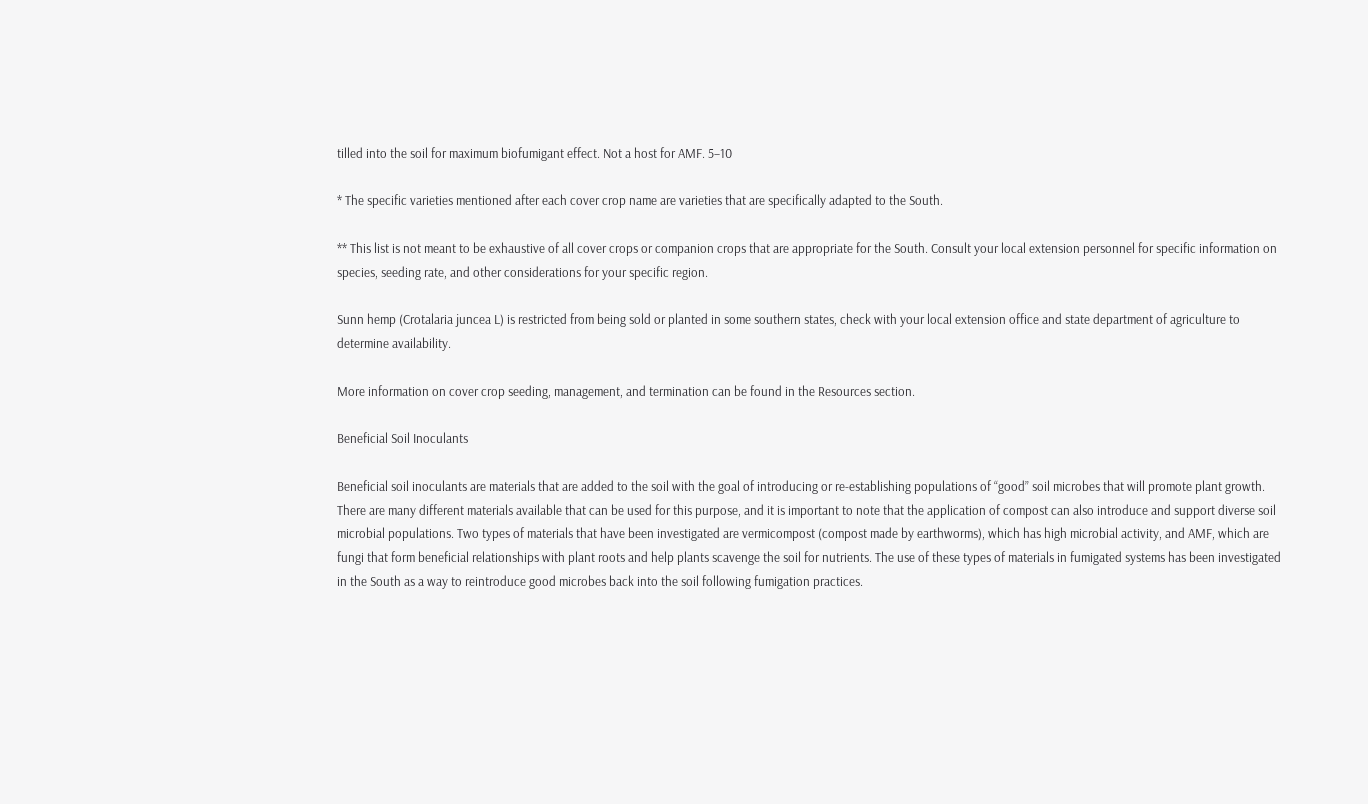tilled into the soil for maximum biofumigant effect. Not a host for AMF. 5–10

* The specific varieties mentioned after each cover crop name are varieties that are specifically adapted to the South.

** This list is not meant to be exhaustive of all cover crops or companion crops that are appropriate for the South. Consult your local extension personnel for specific information on species, seeding rate, and other considerations for your specific region.

Sunn hemp (Crotalaria juncea L) is restricted from being sold or planted in some southern states, check with your local extension office and state department of agriculture to determine availability.

More information on cover crop seeding, management, and termination can be found in the Resources section.

Beneficial Soil Inoculants

Beneficial soil inoculants are materials that are added to the soil with the goal of introducing or re-establishing populations of “good” soil microbes that will promote plant growth. There are many different materials available that can be used for this purpose, and it is important to note that the application of compost can also introduce and support diverse soil microbial populations. Two types of materials that have been investigated are vermicompost (compost made by earthworms), which has high microbial activity, and AMF, which are fungi that form beneficial relationships with plant roots and help plants scavenge the soil for nutrients. The use of these types of materials in fumigated systems has been investigated in the South as a way to reintroduce good microbes back into the soil following fumigation practices.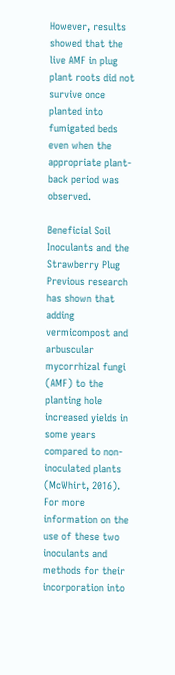However, results showed that the live AMF in plug plant roots did not survive once planted into fumigated beds even when the appropriate plant-back period was observed.

Beneficial Soil Inoculants and the Strawberry Plug
Previous research has shown that adding vermicompost and arbuscular mycorrhizal fungi (AMF) to the planting hole increased yields in some years compared to non-inoculated plants (McWhirt, 2016). For more information on the use of these two inoculants and methods for their incorporation into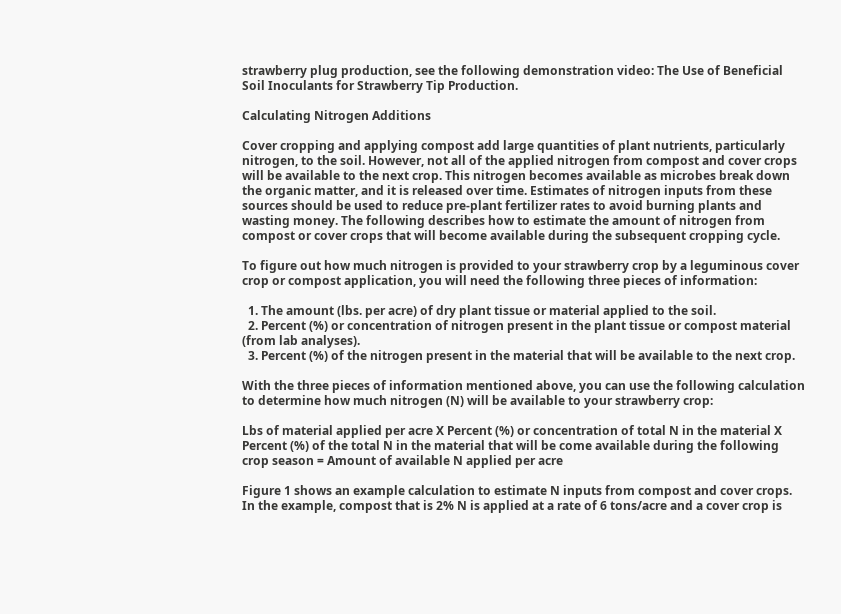strawberry plug production, see the following demonstration video: The Use of Beneficial Soil Inoculants for Strawberry Tip Production.

Calculating Nitrogen Additions

Cover cropping and applying compost add large quantities of plant nutrients, particularly nitrogen, to the soil. However, not all of the applied nitrogen from compost and cover crops will be available to the next crop. This nitrogen becomes available as microbes break down the organic matter, and it is released over time. Estimates of nitrogen inputs from these sources should be used to reduce pre-plant fertilizer rates to avoid burning plants and wasting money. The following describes how to estimate the amount of nitrogen from compost or cover crops that will become available during the subsequent cropping cycle.

To figure out how much nitrogen is provided to your strawberry crop by a leguminous cover crop or compost application, you will need the following three pieces of information:

  1. The amount (lbs. per acre) of dry plant tissue or material applied to the soil.
  2. Percent (%) or concentration of nitrogen present in the plant tissue or compost material (from lab analyses).
  3. Percent (%) of the nitrogen present in the material that will be available to the next crop.

With the three pieces of information mentioned above, you can use the following calculation to determine how much nitrogen (N) will be available to your strawberry crop:

Lbs of material applied per acre X Percent (%) or concentration of total N in the material X Percent (%) of the total N in the material that will be come available during the following crop season = Amount of available N applied per acre

Figure 1 shows an example calculation to estimate N inputs from compost and cover crops. In the example, compost that is 2% N is applied at a rate of 6 tons/acre and a cover crop is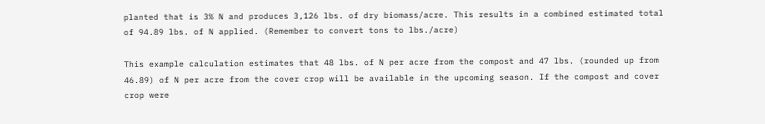planted that is 3% N and produces 3,126 lbs. of dry biomass/acre. This results in a combined estimated total of 94.89 lbs. of N applied. (Remember to convert tons to lbs./acre)

This example calculation estimates that 48 lbs. of N per acre from the compost and 47 lbs. (rounded up from 46.89) of N per acre from the cover crop will be available in the upcoming season. If the compost and cover crop were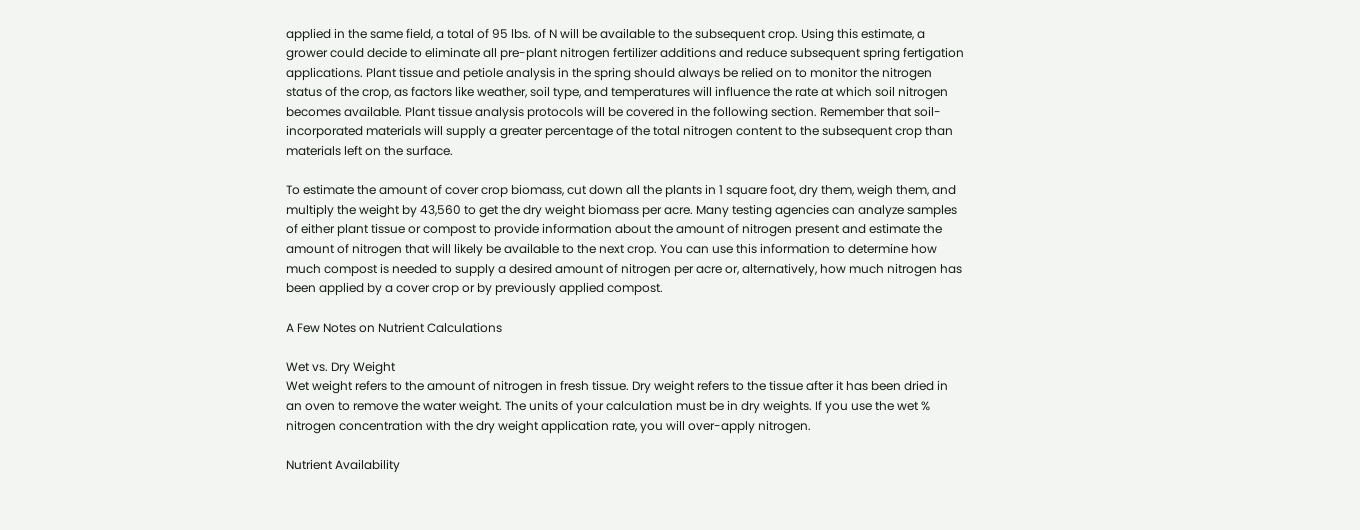applied in the same field, a total of 95 lbs. of N will be available to the subsequent crop. Using this estimate, a grower could decide to eliminate all pre-plant nitrogen fertilizer additions and reduce subsequent spring fertigation applications. Plant tissue and petiole analysis in the spring should always be relied on to monitor the nitrogen status of the crop, as factors like weather, soil type, and temperatures will influence the rate at which soil nitrogen becomes available. Plant tissue analysis protocols will be covered in the following section. Remember that soil-incorporated materials will supply a greater percentage of the total nitrogen content to the subsequent crop than materials left on the surface.

To estimate the amount of cover crop biomass, cut down all the plants in 1 square foot, dry them, weigh them, and multiply the weight by 43,560 to get the dry weight biomass per acre. Many testing agencies can analyze samples of either plant tissue or compost to provide information about the amount of nitrogen present and estimate the amount of nitrogen that will likely be available to the next crop. You can use this information to determine how much compost is needed to supply a desired amount of nitrogen per acre or, alternatively, how much nitrogen has been applied by a cover crop or by previously applied compost.

A Few Notes on Nutrient Calculations

Wet vs. Dry Weight
Wet weight refers to the amount of nitrogen in fresh tissue. Dry weight refers to the tissue after it has been dried in an oven to remove the water weight. The units of your calculation must be in dry weights. If you use the wet % nitrogen concentration with the dry weight application rate, you will over-apply nitrogen.

Nutrient Availability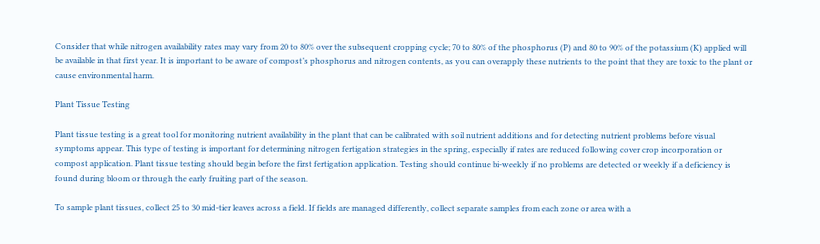Consider that while nitrogen availability rates may vary from 20 to 80% over the subsequent cropping cycle; 70 to 80% of the phosphorus (P) and 80 to 90% of the potassium (K) applied will be available in that first year. It is important to be aware of compost’s phosphorus and nitrogen contents, as you can overapply these nutrients to the point that they are toxic to the plant or cause environmental harm.

Plant Tissue Testing

Plant tissue testing is a great tool for monitoring nutrient availability in the plant that can be calibrated with soil nutrient additions and for detecting nutrient problems before visual symptoms appear. This type of testing is important for determining nitrogen fertigation strategies in the spring, especially if rates are reduced following cover crop incorporation or compost application. Plant tissue testing should begin before the first fertigation application. Testing should continue bi-weekly if no problems are detected or weekly if a deficiency is found during bloom or through the early fruiting part of the season.

To sample plant tissues, collect 25 to 30 mid-tier leaves across a field. If fields are managed differently, collect separate samples from each zone or area with a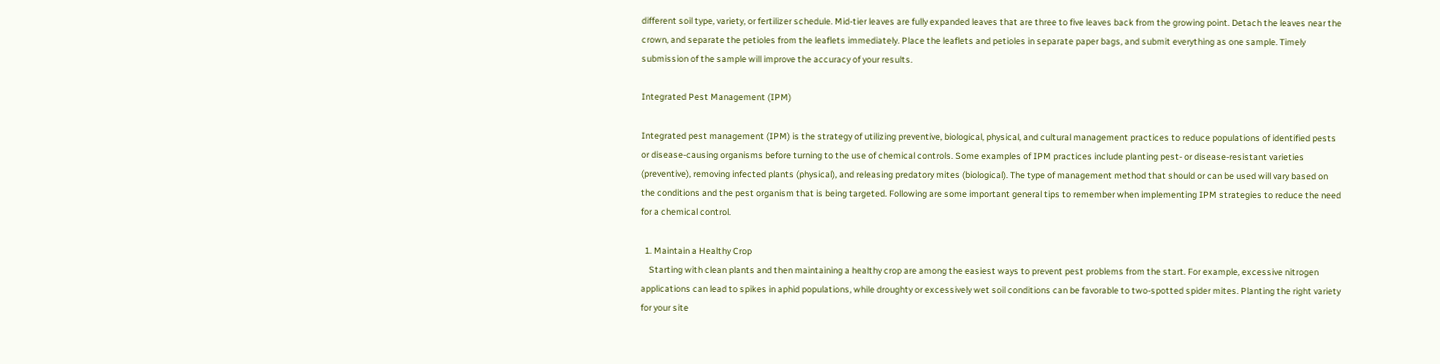different soil type, variety, or fertilizer schedule. Mid-tier leaves are fully expanded leaves that are three to five leaves back from the growing point. Detach the leaves near the crown, and separate the petioles from the leaflets immediately. Place the leaflets and petioles in separate paper bags, and submit everything as one sample. Timely submission of the sample will improve the accuracy of your results.

Integrated Pest Management (IPM)

Integrated pest management (IPM) is the strategy of utilizing preventive, biological, physical, and cultural management practices to reduce populations of identified pests or disease-causing organisms before turning to the use of chemical controls. Some examples of IPM practices include planting pest- or disease-resistant varieties (preventive), removing infected plants (physical), and releasing predatory mites (biological). The type of management method that should or can be used will vary based on the conditions and the pest organism that is being targeted. Following are some important general tips to remember when implementing IPM strategies to reduce the need for a chemical control.

  1. Maintain a Healthy Crop
    Starting with clean plants and then maintaining a healthy crop are among the easiest ways to prevent pest problems from the start. For example, excessive nitrogen applications can lead to spikes in aphid populations, while droughty or excessively wet soil conditions can be favorable to two-spotted spider mites. Planting the right variety for your site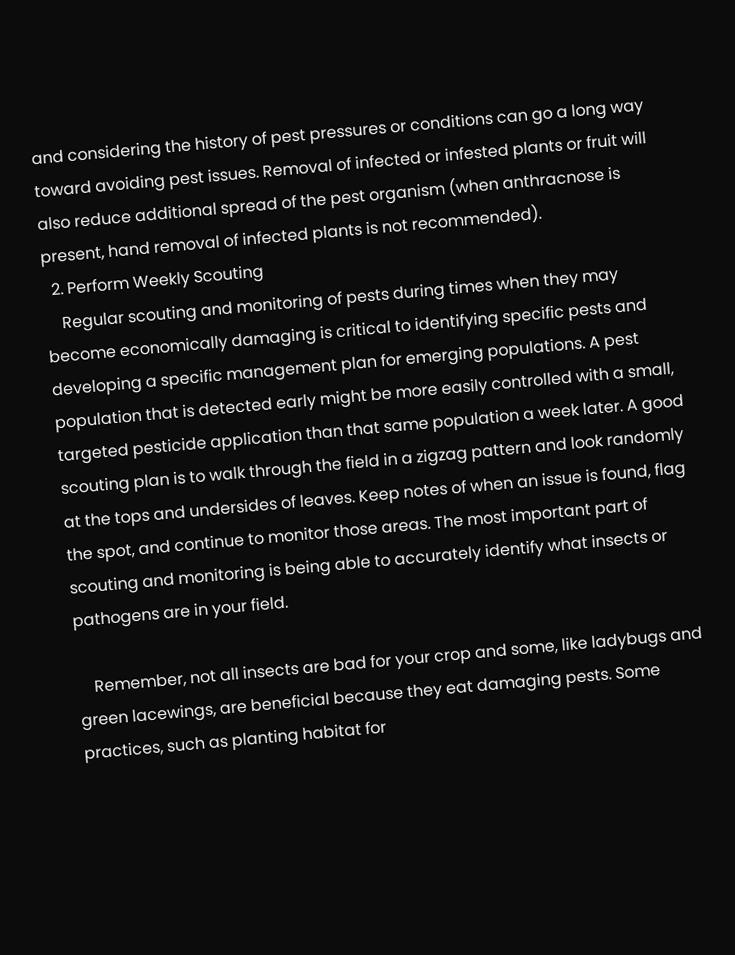and considering the history of pest pressures or conditions can go a long way toward avoiding pest issues. Removal of infected or infested plants or fruit will also reduce additional spread of the pest organism (when anthracnose is present, hand removal of infected plants is not recommended).
  2. Perform Weekly Scouting
    Regular scouting and monitoring of pests during times when they may become economically damaging is critical to identifying specific pests and developing a specific management plan for emerging populations. A pest population that is detected early might be more easily controlled with a small, targeted pesticide application than that same population a week later. A good scouting plan is to walk through the field in a zigzag pattern and look randomly at the tops and undersides of leaves. Keep notes of when an issue is found, flag the spot, and continue to monitor those areas. The most important part of scouting and monitoring is being able to accurately identify what insects or pathogens are in your field.

    Remember, not all insects are bad for your crop and some, like ladybugs and green lacewings, are beneficial because they eat damaging pests. Some practices, such as planting habitat for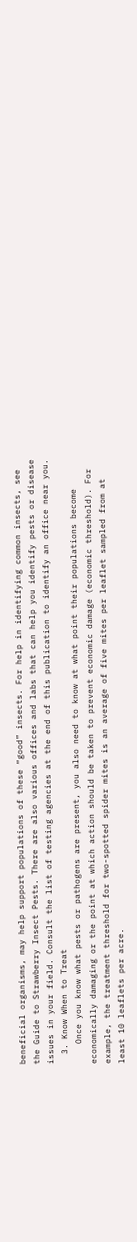beneficial organisms, may help support populations of these “good” insects. For help in identifying common insects, see the Guide to Strawberry Insect Pests. There are also various offices and labs that can help you identify pests or disease issues in your field. Consult the list of testing agencies at the end of this publication to identify an office near you.
  3. Know When to Treat
    Once you know what pests or pathogens are present, you also need to know at what point their populations become economically damaging or the point at which action should be taken to prevent economic damage (economic threshold). For example, the treatment threshold for two-spotted spider mites is an average of five mites per leaflet sampled from at least 10 leaflets per acre.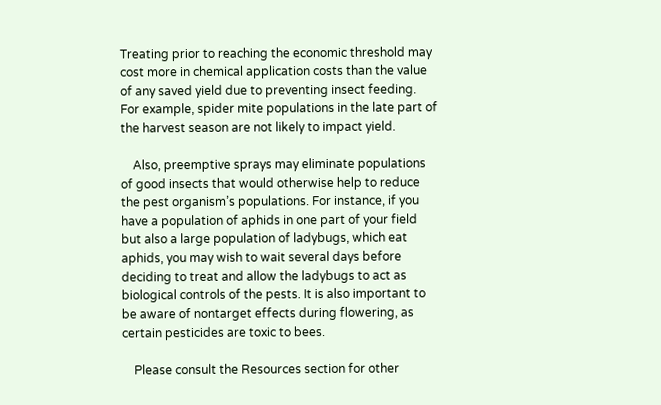Treating prior to reaching the economic threshold may cost more in chemical application costs than the value of any saved yield due to preventing insect feeding. For example, spider mite populations in the late part of the harvest season are not likely to impact yield.

    Also, preemptive sprays may eliminate populations of good insects that would otherwise help to reduce the pest organism’s populations. For instance, if you have a population of aphids in one part of your field but also a large population of ladybugs, which eat aphids, you may wish to wait several days before deciding to treat and allow the ladybugs to act as biological controls of the pests. It is also important to be aware of nontarget effects during flowering, as certain pesticides are toxic to bees.

    Please consult the Resources section for other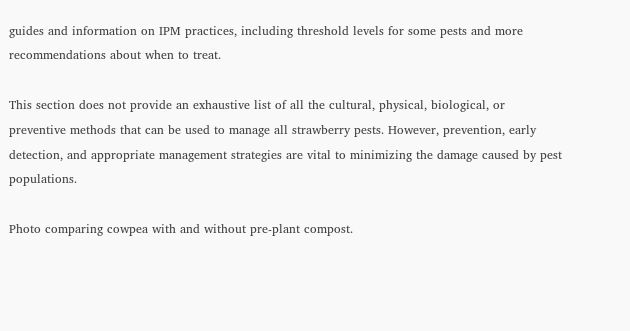guides and information on IPM practices, including threshold levels for some pests and more recommendations about when to treat.

This section does not provide an exhaustive list of all the cultural, physical, biological, or preventive methods that can be used to manage all strawberry pests. However, prevention, early detection, and appropriate management strategies are vital to minimizing the damage caused by pest populations.

Photo comparing cowpea with and without pre-plant compost.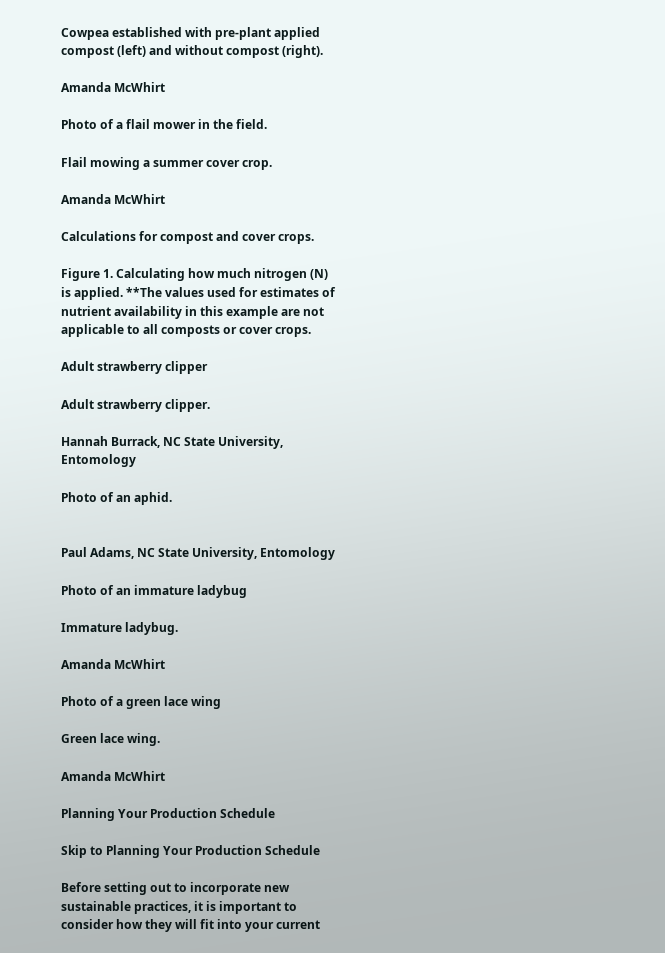Cowpea established with pre-plant applied compost (left) and without compost (right).

Amanda McWhirt

Photo of a flail mower in the field.

Flail mowing a summer cover crop.

Amanda McWhirt

Calculations for compost and cover crops.

Figure 1. Calculating how much nitrogen (N) is applied. **The values used for estimates of nutrient availability in this example are not applicable to all composts or cover crops.

Adult strawberry clipper

Adult strawberry clipper.

Hannah Burrack, NC State University, Entomology

Photo of an aphid.


Paul Adams, NC State University, Entomology

Photo of an immature ladybug

Immature ladybug.

Amanda McWhirt

Photo of a green lace wing

Green lace wing.

Amanda McWhirt

Planning Your Production Schedule

Skip to Planning Your Production Schedule

Before setting out to incorporate new sustainable practices, it is important to consider how they will fit into your current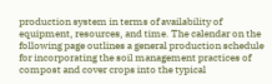production system in terms of availability of equipment, resources, and time. The calendar on the following page outlines a general production schedule for incorporating the soil management practices of compost and cover crops into the typical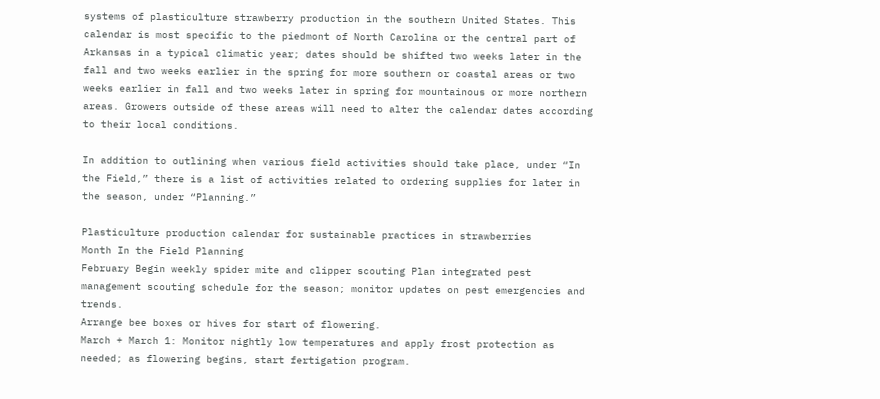systems of plasticulture strawberry production in the southern United States. This calendar is most specific to the piedmont of North Carolina or the central part of Arkansas in a typical climatic year; dates should be shifted two weeks later in the fall and two weeks earlier in the spring for more southern or coastal areas or two weeks earlier in fall and two weeks later in spring for mountainous or more northern areas. Growers outside of these areas will need to alter the calendar dates according to their local conditions.

In addition to outlining when various field activities should take place, under “In the Field,” there is a list of activities related to ordering supplies for later in the season, under “Planning.”

Plasticulture production calendar for sustainable practices in strawberries
Month In the Field Planning
February Begin weekly spider mite and clipper scouting Plan integrated pest management scouting schedule for the season; monitor updates on pest emergencies and trends.
Arrange bee boxes or hives for start of flowering.
March + March 1: Monitor nightly low temperatures and apply frost protection as needed; as flowering begins, start fertigation program.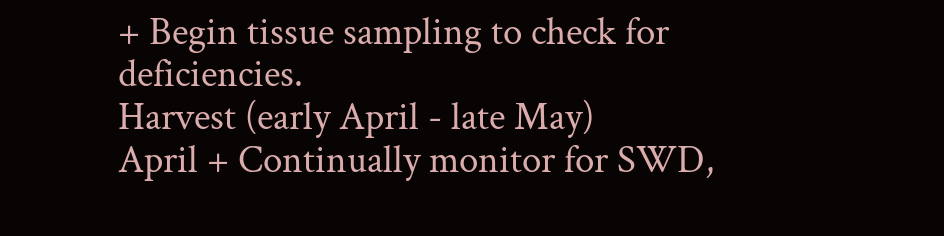+ Begin tissue sampling to check for deficiencies.
Harvest (early April - late May)
April + Continually monitor for SWD,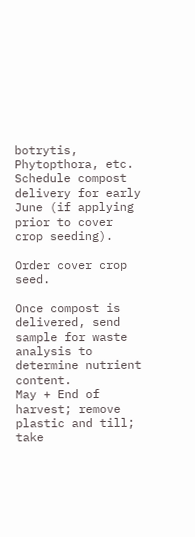botrytis, Phytopthora, etc. Schedule compost delivery for early June (if applying prior to cover crop seeding).

Order cover crop seed.

Once compost is delivered, send sample for waste analysis to determine nutrient content.
May + End of harvest; remove plastic and till; take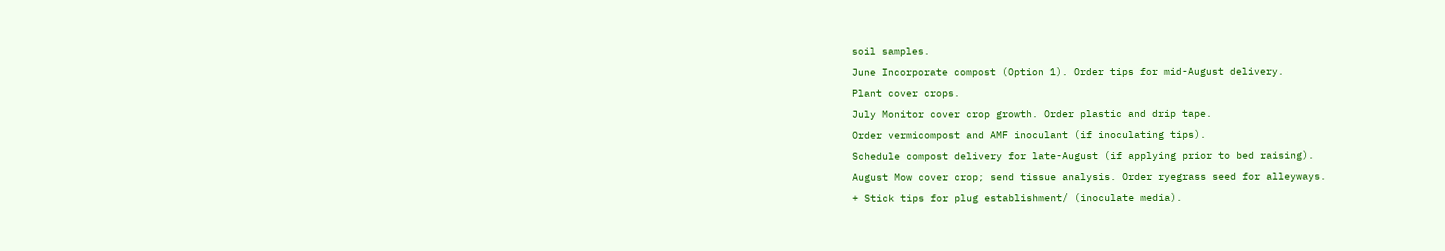soil samples.
June Incorporate compost (Option 1). Order tips for mid-August delivery.
Plant cover crops.
July Monitor cover crop growth. Order plastic and drip tape.
Order vermicompost and AMF inoculant (if inoculating tips).
Schedule compost delivery for late-August (if applying prior to bed raising).
August Mow cover crop; send tissue analysis. Order ryegrass seed for alleyways.
+ Stick tips for plug establishment/ (inoculate media).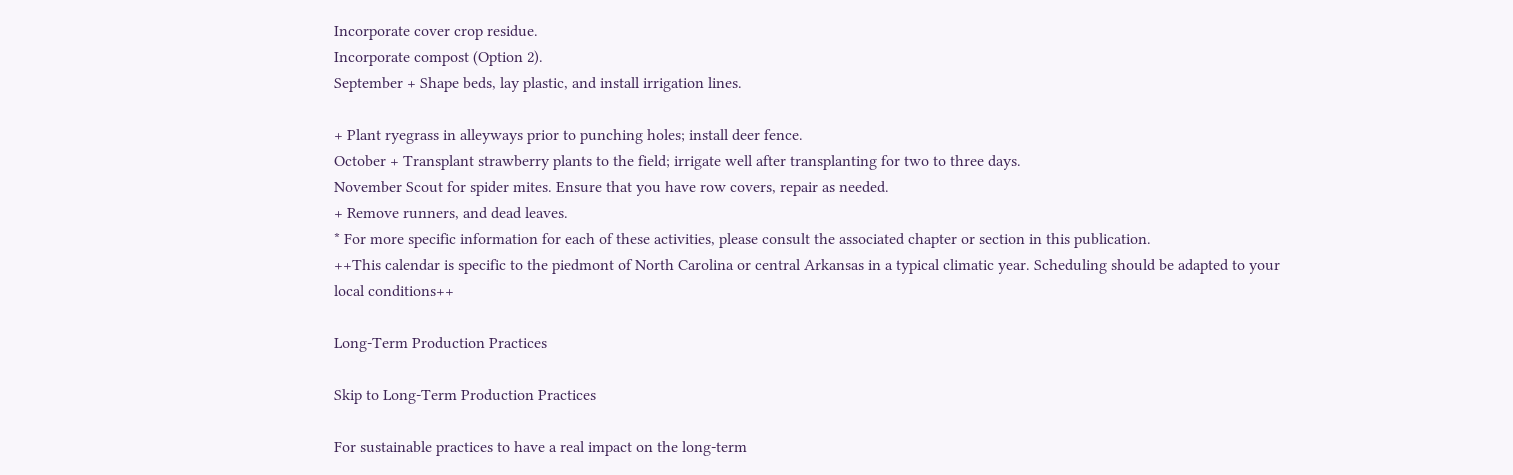Incorporate cover crop residue.
Incorporate compost (Option 2).
September + Shape beds, lay plastic, and install irrigation lines.

+ Plant ryegrass in alleyways prior to punching holes; install deer fence.
October + Transplant strawberry plants to the field; irrigate well after transplanting for two to three days.
November Scout for spider mites. Ensure that you have row covers, repair as needed.
+ Remove runners, and dead leaves.
* For more specific information for each of these activities, please consult the associated chapter or section in this publication.
++This calendar is specific to the piedmont of North Carolina or central Arkansas in a typical climatic year. Scheduling should be adapted to your local conditions++

Long-Term Production Practices

Skip to Long-Term Production Practices

For sustainable practices to have a real impact on the long-term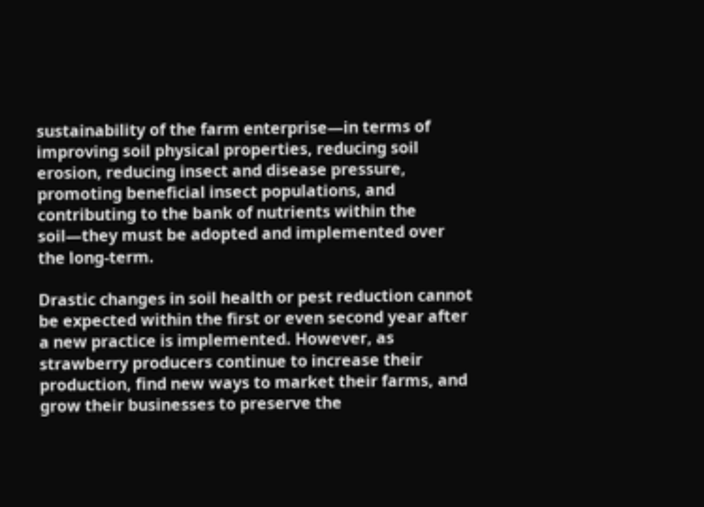sustainability of the farm enterprise—in terms of improving soil physical properties, reducing soil erosion, reducing insect and disease pressure, promoting beneficial insect populations, and contributing to the bank of nutrients within the soil—they must be adopted and implemented over the long-term.

Drastic changes in soil health or pest reduction cannot be expected within the first or even second year after a new practice is implemented. However, as strawberry producers continue to increase their production, find new ways to market their farms, and grow their businesses to preserve the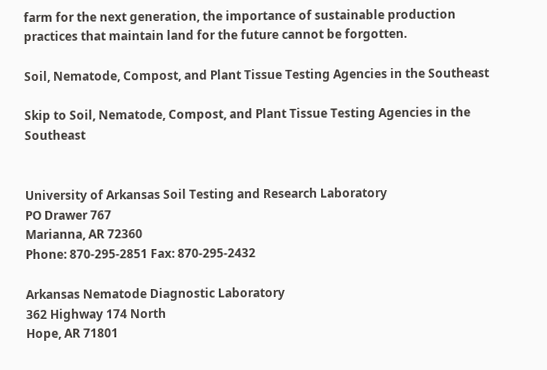farm for the next generation, the importance of sustainable production practices that maintain land for the future cannot be forgotten.

Soil, Nematode, Compost, and Plant Tissue Testing Agencies in the Southeast

Skip to Soil, Nematode, Compost, and Plant Tissue Testing Agencies in the Southeast


University of Arkansas Soil Testing and Research Laboratory
PO Drawer 767
Marianna, AR 72360
Phone: 870-295-2851 Fax: 870-295-2432

Arkansas Nematode Diagnostic Laboratory
362 Highway 174 North
Hope, AR 71801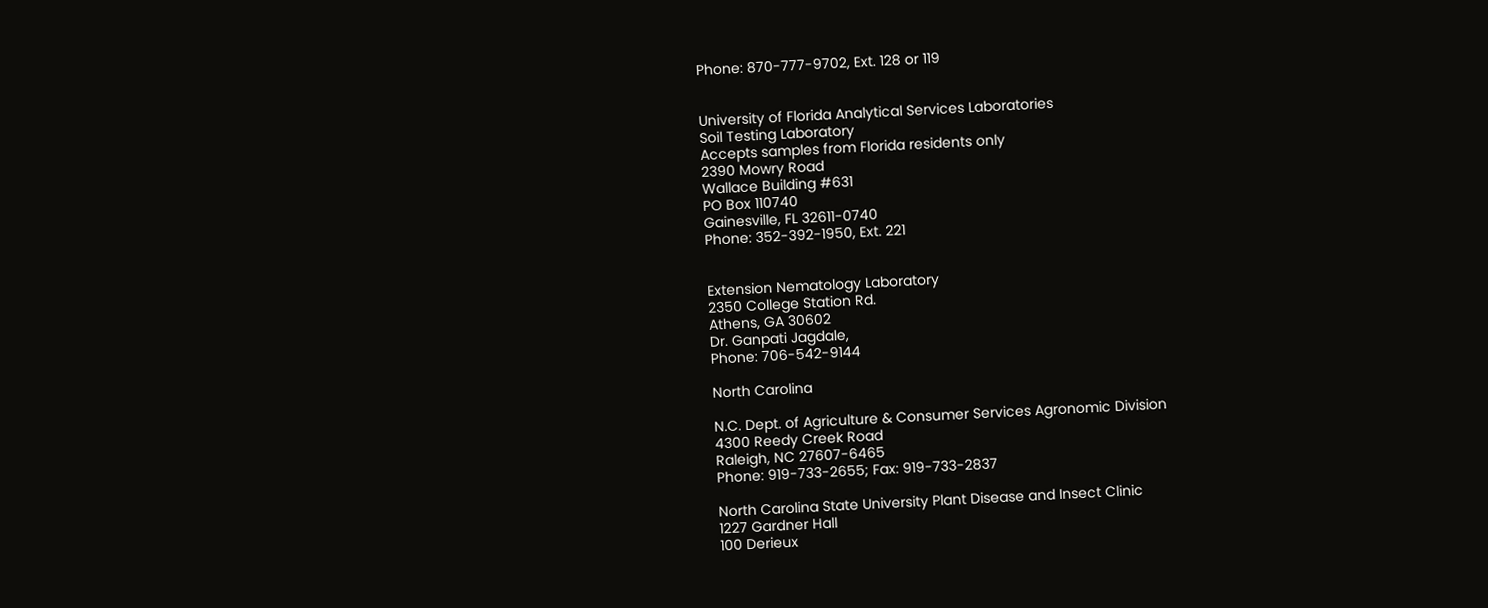Phone: 870-777-9702, Ext. 128 or 119


University of Florida Analytical Services Laboratories
Soil Testing Laboratory
Accepts samples from Florida residents only
2390 Mowry Road
Wallace Building #631
PO Box 110740
Gainesville, FL 32611-0740
Phone: 352-392-1950, Ext. 221


Extension Nematology Laboratory
2350 College Station Rd.
Athens, GA 30602
Dr. Ganpati Jagdale,
Phone: 706-542-9144

North Carolina

N.C. Dept. of Agriculture & Consumer Services Agronomic Division
4300 Reedy Creek Road
Raleigh, NC 27607-6465
Phone: 919-733-2655; Fax: 919-733-2837

North Carolina State University Plant Disease and Insect Clinic
1227 Gardner Hall
100 Derieux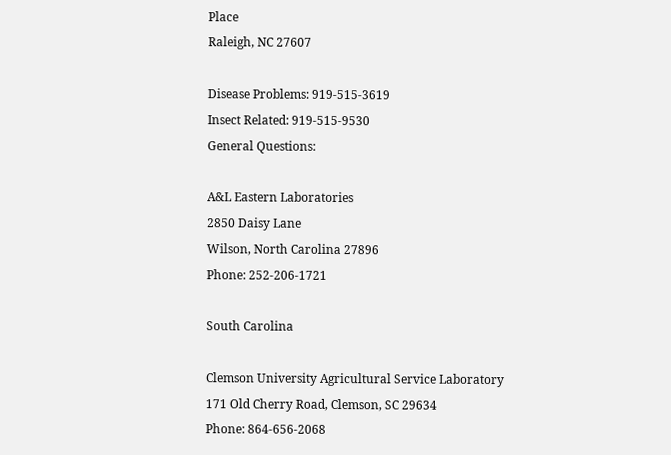Place
Raleigh, NC 27607

Disease Problems: 919-515-3619
Insect Related: 919-515-9530
General Questions:

A&L Eastern Laboratories
2850 Daisy Lane
Wilson, North Carolina 27896
Phone: 252-206-1721

South Carolina

Clemson University Agricultural Service Laboratory
171 Old Cherry Road, Clemson, SC 29634
Phone: 864-656-2068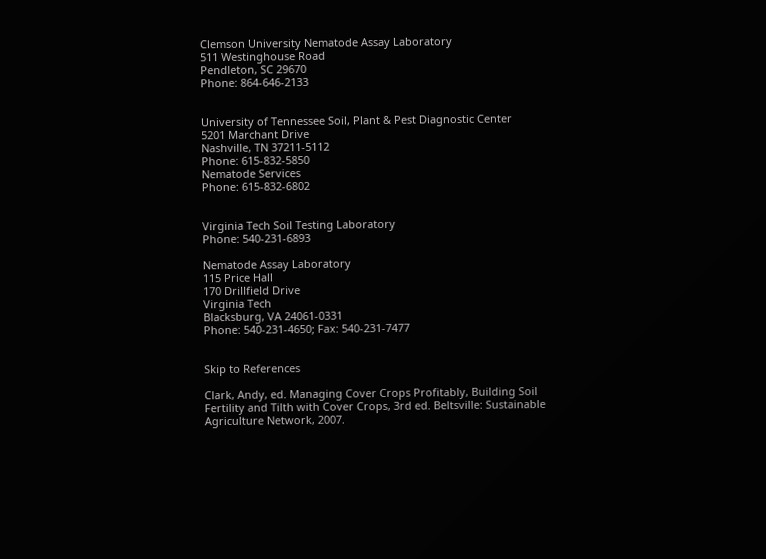Clemson University Nematode Assay Laboratory
511 Westinghouse Road
Pendleton, SC 29670
Phone: 864-646-2133


University of Tennessee Soil, Plant & Pest Diagnostic Center
5201 Marchant Drive
Nashville, TN 37211-5112
Phone: 615-832-5850
Nematode Services
Phone: 615-832-6802


Virginia Tech Soil Testing Laboratory
Phone: 540-231-6893

Nematode Assay Laboratory
115 Price Hall
170 Drillfield Drive
Virginia Tech
Blacksburg, VA 24061-0331
Phone: 540-231-4650; Fax: 540-231-7477


Skip to References

Clark, Andy, ed. Managing Cover Crops Profitably, Building Soil Fertility and Tilth with Cover Crops, 3rd ed. Beltsville: Sustainable Agriculture Network, 2007.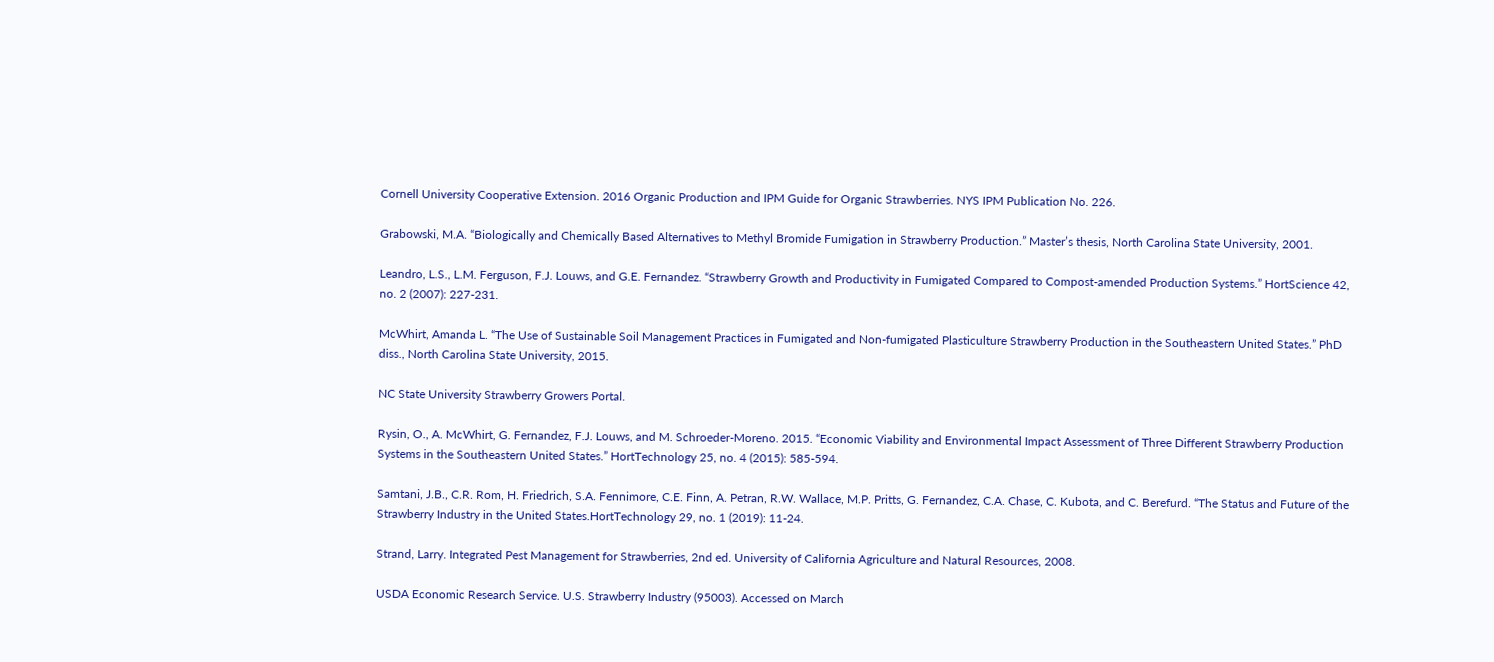Cornell University Cooperative Extension. 2016 Organic Production and IPM Guide for Organic Strawberries. NYS IPM Publication No. 226.

Grabowski, M.A. “Biologically and Chemically Based Alternatives to Methyl Bromide Fumigation in Strawberry Production.” Master’s thesis, North Carolina State University, 2001.

Leandro, L.S., L.M. Ferguson, F.J. Louws, and G.E. Fernandez. “Strawberry Growth and Productivity in Fumigated Compared to Compost-amended Production Systems.” HortScience 42, no. 2 (2007): 227-231.

McWhirt, Amanda L. “The Use of Sustainable Soil Management Practices in Fumigated and Non-fumigated Plasticulture Strawberry Production in the Southeastern United States.” PhD diss., North Carolina State University, 2015.

NC State University Strawberry Growers Portal.

Rysin, O., A. McWhirt, G. Fernandez, F.J. Louws, and M. Schroeder-Moreno. 2015. “Economic Viability and Environmental Impact Assessment of Three Different Strawberry Production Systems in the Southeastern United States.” HortTechnology 25, no. 4 (2015): 585-594.

Samtani, J.B., C.R. Rom, H. Friedrich, S.A. Fennimore, C.E. Finn, A. Petran, R.W. Wallace, M.P. Pritts, G. Fernandez, C.A. Chase, C. Kubota, and C. Berefurd. “The Status and Future of the Strawberry Industry in the United States.HortTechnology 29, no. 1 (2019): 11-24.

Strand, Larry. Integrated Pest Management for Strawberries, 2nd ed. University of California Agriculture and Natural Resources, 2008.

USDA Economic Research Service. U.S. Strawberry Industry (95003). Accessed on March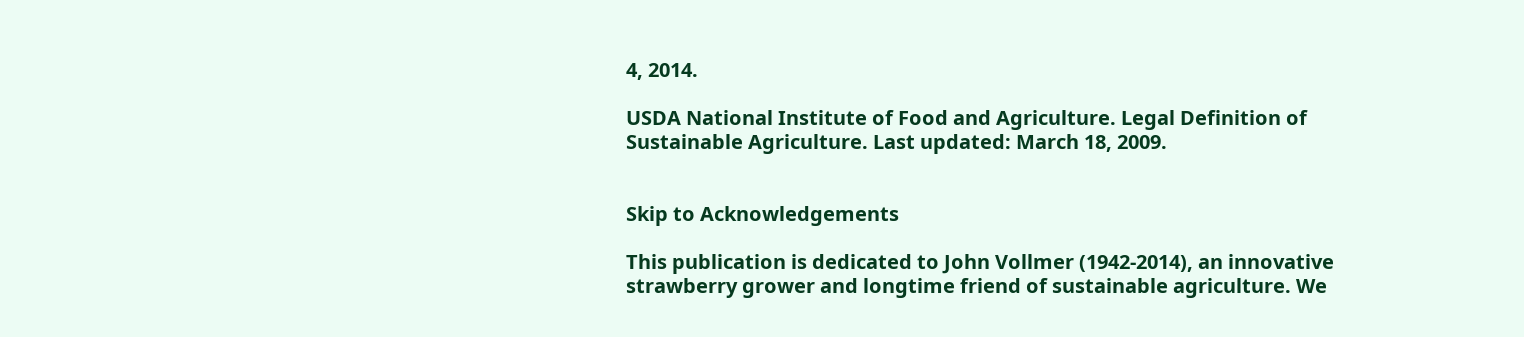4, 2014.

USDA National Institute of Food and Agriculture. Legal Definition of Sustainable Agriculture. Last updated: March 18, 2009.


Skip to Acknowledgements

This publication is dedicated to John Vollmer (1942-2014), an innovative strawberry grower and longtime friend of sustainable agriculture. We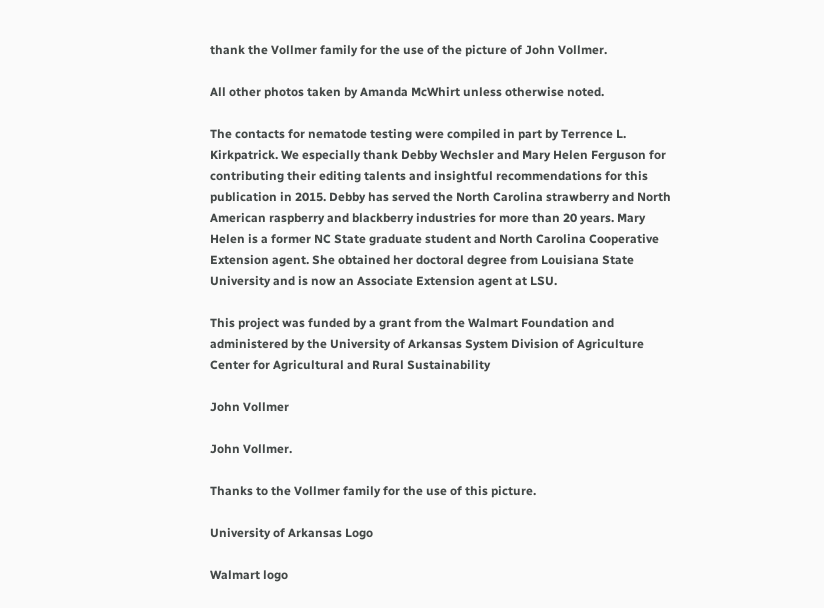thank the Vollmer family for the use of the picture of John Vollmer.

All other photos taken by Amanda McWhirt unless otherwise noted.

The contacts for nematode testing were compiled in part by Terrence L. Kirkpatrick. We especially thank Debby Wechsler and Mary Helen Ferguson for contributing their editing talents and insightful recommendations for this publication in 2015. Debby has served the North Carolina strawberry and North American raspberry and blackberry industries for more than 20 years. Mary Helen is a former NC State graduate student and North Carolina Cooperative Extension agent. She obtained her doctoral degree from Louisiana State University and is now an Associate Extension agent at LSU.

This project was funded by a grant from the Walmart Foundation and administered by the University of Arkansas System Division of Agriculture Center for Agricultural and Rural Sustainability

John Vollmer

John Vollmer.

Thanks to the Vollmer family for the use of this picture.

University of Arkansas Logo

Walmart logo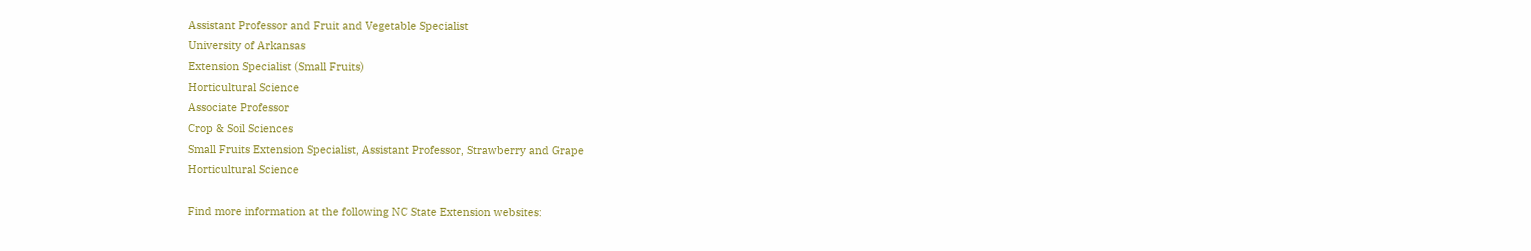Assistant Professor and Fruit and Vegetable Specialist
University of Arkansas
Extension Specialist (Small Fruits)
Horticultural Science
Associate Professor
Crop & Soil Sciences
Small Fruits Extension Specialist, Assistant Professor, Strawberry and Grape
Horticultural Science

Find more information at the following NC State Extension websites: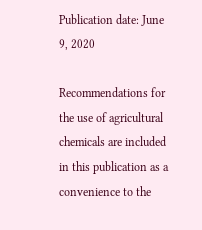Publication date: June 9, 2020

Recommendations for the use of agricultural chemicals are included in this publication as a convenience to the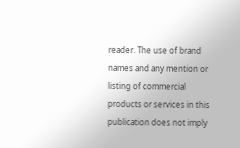reader. The use of brand names and any mention or listing of commercial products or services in this publication does not imply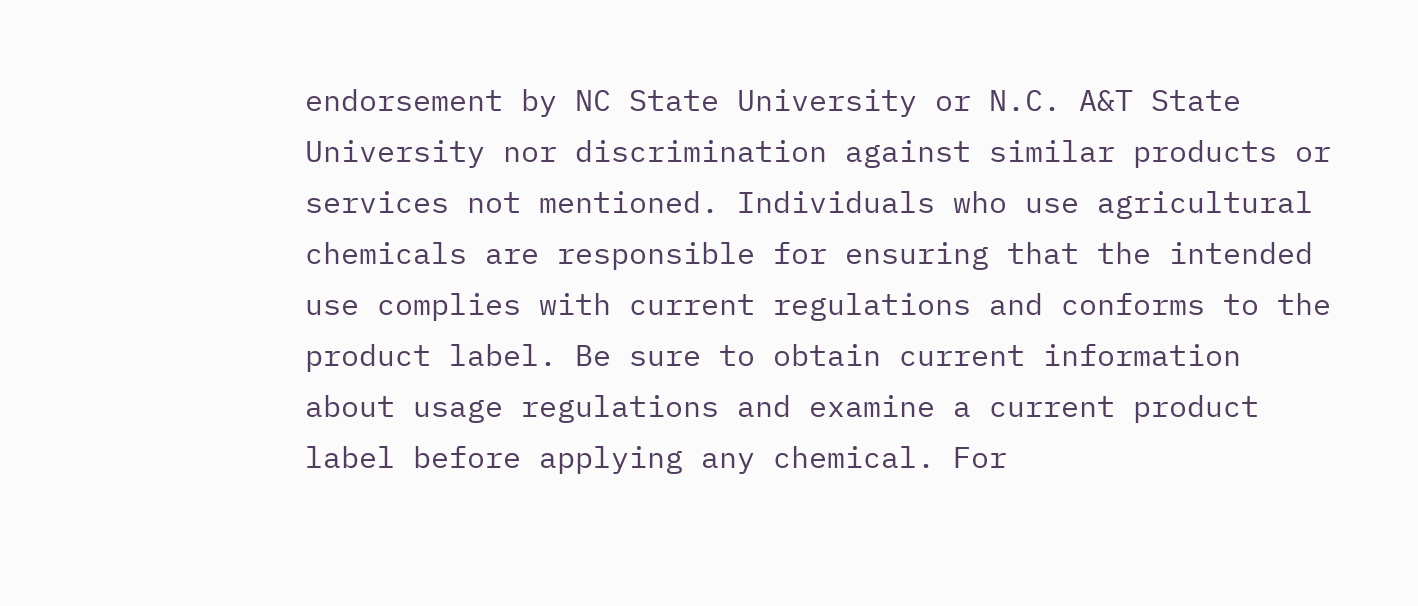endorsement by NC State University or N.C. A&T State University nor discrimination against similar products or services not mentioned. Individuals who use agricultural chemicals are responsible for ensuring that the intended use complies with current regulations and conforms to the product label. Be sure to obtain current information about usage regulations and examine a current product label before applying any chemical. For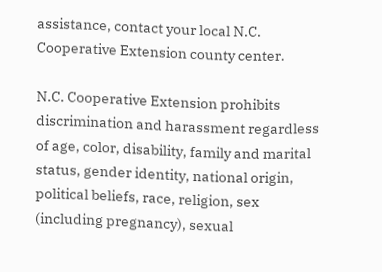assistance, contact your local N.C. Cooperative Extension county center.

N.C. Cooperative Extension prohibits discrimination and harassment regardless of age, color, disability, family and marital status, gender identity, national origin, political beliefs, race, religion, sex (including pregnancy), sexual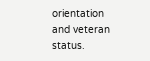orientation and veteran status.